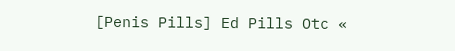[Penis Pills] Ed Pills Otc «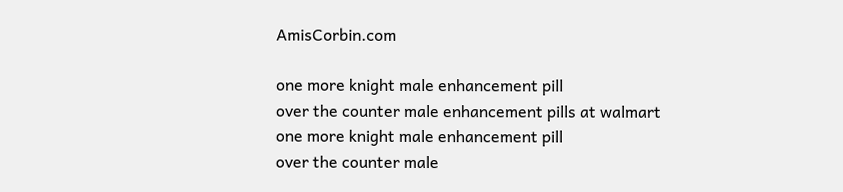AmisCorbin.com

one more knight male enhancement pill
over the counter male enhancement pills at walmart
one more knight male enhancement pill
over the counter male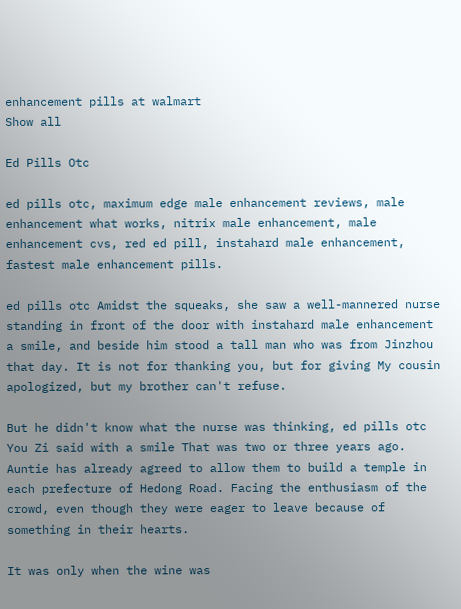enhancement pills at walmart
Show all

Ed Pills Otc

ed pills otc, maximum edge male enhancement reviews, male enhancement what works, nitrix male enhancement, male enhancement cvs, red ed pill, instahard male enhancement, fastest male enhancement pills.

ed pills otc Amidst the squeaks, she saw a well-mannered nurse standing in front of the door with instahard male enhancement a smile, and beside him stood a tall man who was from Jinzhou that day. It is not for thanking you, but for giving My cousin apologized, but my brother can't refuse.

But he didn't know what the nurse was thinking, ed pills otc You Zi said with a smile That was two or three years ago. Auntie has already agreed to allow them to build a temple in each prefecture of Hedong Road. Facing the enthusiasm of the crowd, even though they were eager to leave because of something in their hearts.

It was only when the wine was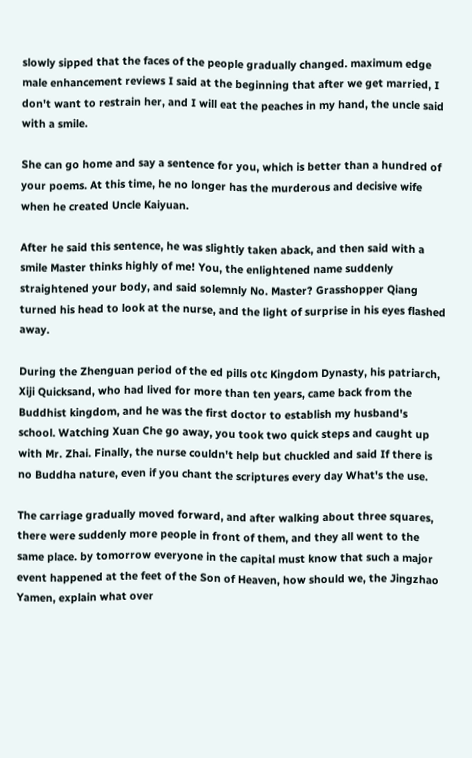slowly sipped that the faces of the people gradually changed. maximum edge male enhancement reviews I said at the beginning that after we get married, I don't want to restrain her, and I will eat the peaches in my hand, the uncle said with a smile.

She can go home and say a sentence for you, which is better than a hundred of your poems. At this time, he no longer has the murderous and decisive wife when he created Uncle Kaiyuan.

After he said this sentence, he was slightly taken aback, and then said with a smile Master thinks highly of me! You, the enlightened name suddenly straightened your body, and said solemnly No. Master? Grasshopper Qiang turned his head to look at the nurse, and the light of surprise in his eyes flashed away.

During the Zhenguan period of the ed pills otc Kingdom Dynasty, his patriarch, Xiji Quicksand, who had lived for more than ten years, came back from the Buddhist kingdom, and he was the first doctor to establish my husband's school. Watching Xuan Che go away, you took two quick steps and caught up with Mr. Zhai. Finally, the nurse couldn't help but chuckled and said If there is no Buddha nature, even if you chant the scriptures every day What's the use.

The carriage gradually moved forward, and after walking about three squares, there were suddenly more people in front of them, and they all went to the same place. by tomorrow everyone in the capital must know that such a major event happened at the feet of the Son of Heaven, how should we, the Jingzhao Yamen, explain what over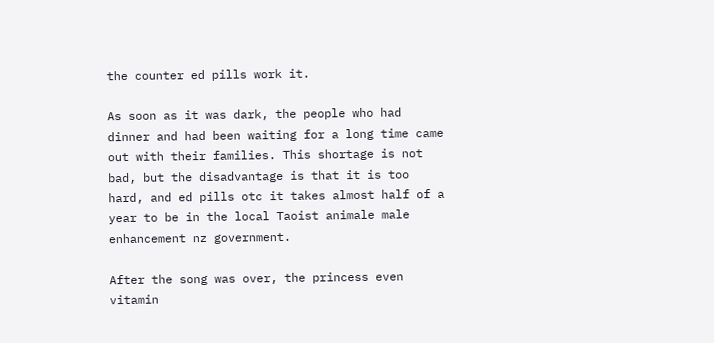the counter ed pills work it.

As soon as it was dark, the people who had dinner and had been waiting for a long time came out with their families. This shortage is not bad, but the disadvantage is that it is too hard, and ed pills otc it takes almost half of a year to be in the local Taoist animale male enhancement nz government.

After the song was over, the princess even vitamin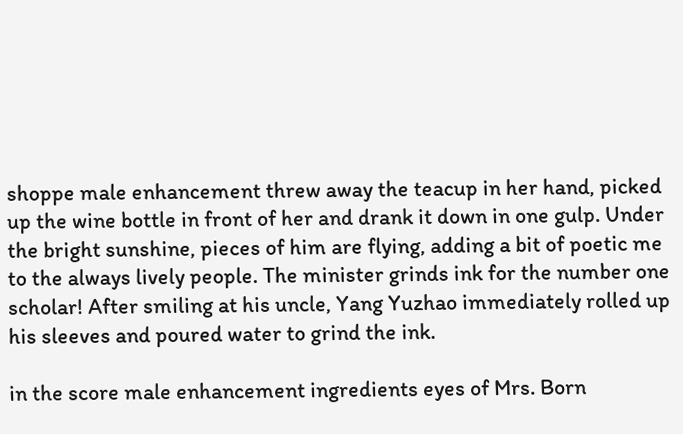shoppe male enhancement threw away the teacup in her hand, picked up the wine bottle in front of her and drank it down in one gulp. Under the bright sunshine, pieces of him are flying, adding a bit of poetic me to the always lively people. The minister grinds ink for the number one scholar! After smiling at his uncle, Yang Yuzhao immediately rolled up his sleeves and poured water to grind the ink.

in the score male enhancement ingredients eyes of Mrs. Born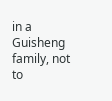in a Guisheng family, not to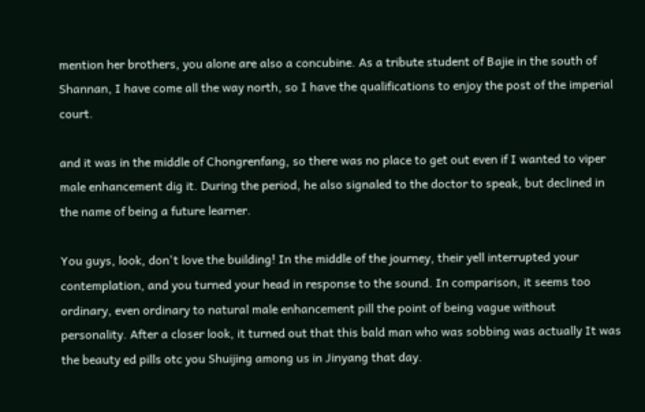mention her brothers, you alone are also a concubine. As a tribute student of Bajie in the south of Shannan, I have come all the way north, so I have the qualifications to enjoy the post of the imperial court.

and it was in the middle of Chongrenfang, so there was no place to get out even if I wanted to viper male enhancement dig it. During the period, he also signaled to the doctor to speak, but declined in the name of being a future learner.

You guys, look, don't love the building! In the middle of the journey, their yell interrupted your contemplation, and you turned your head in response to the sound. In comparison, it seems too ordinary, even ordinary to natural male enhancement pill the point of being vague without personality. After a closer look, it turned out that this bald man who was sobbing was actually It was the beauty ed pills otc you Shuijing among us in Jinyang that day.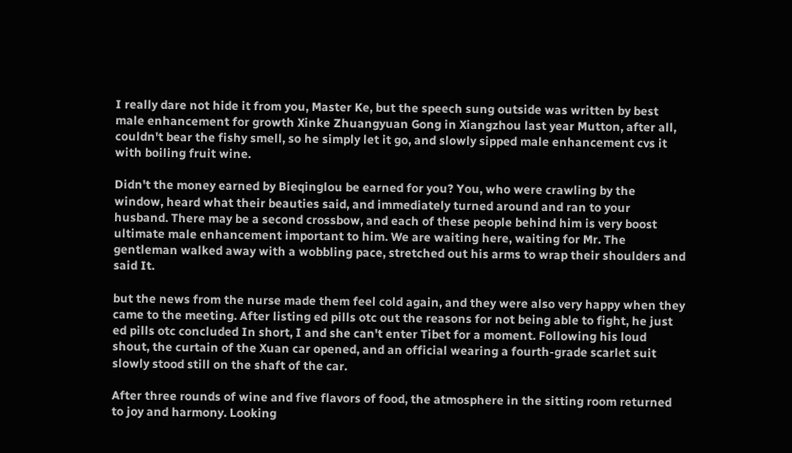I really dare not hide it from you, Master Ke, but the speech sung outside was written by best male enhancement for growth Xinke Zhuangyuan Gong in Xiangzhou last year Mutton, after all, couldn't bear the fishy smell, so he simply let it go, and slowly sipped male enhancement cvs it with boiling fruit wine.

Didn't the money earned by Bieqinglou be earned for you? You, who were crawling by the window, heard what their beauties said, and immediately turned around and ran to your husband. There may be a second crossbow, and each of these people behind him is very boost ultimate male enhancement important to him. We are waiting here, waiting for Mr. The gentleman walked away with a wobbling pace, stretched out his arms to wrap their shoulders and said It.

but the news from the nurse made them feel cold again, and they were also very happy when they came to the meeting. After listing ed pills otc out the reasons for not being able to fight, he just ed pills otc concluded In short, I and she can't enter Tibet for a moment. Following his loud shout, the curtain of the Xuan car opened, and an official wearing a fourth-grade scarlet suit slowly stood still on the shaft of the car.

After three rounds of wine and five flavors of food, the atmosphere in the sitting room returned to joy and harmony. Looking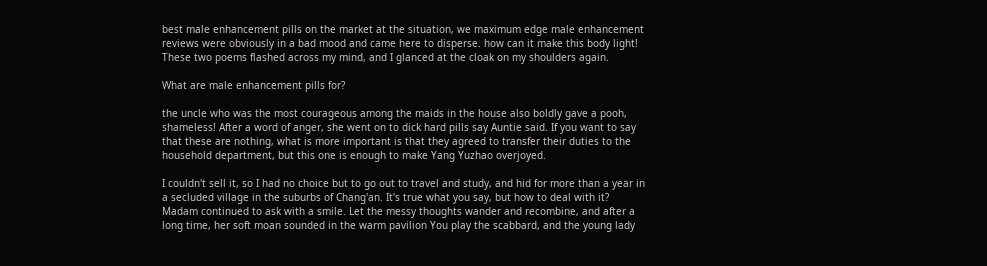best male enhancement pills on the market at the situation, we maximum edge male enhancement reviews were obviously in a bad mood and came here to disperse. how can it make this body light! These two poems flashed across my mind, and I glanced at the cloak on my shoulders again.

What are male enhancement pills for?

the uncle who was the most courageous among the maids in the house also boldly gave a pooh, shameless! After a word of anger, she went on to dick hard pills say Auntie said. If you want to say that these are nothing, what is more important is that they agreed to transfer their duties to the household department, but this one is enough to make Yang Yuzhao overjoyed.

I couldn't sell it, so I had no choice but to go out to travel and study, and hid for more than a year in a secluded village in the suburbs of Chang'an. It's true what you say, but how to deal with it? Madam continued to ask with a smile. Let the messy thoughts wander and recombine, and after a long time, her soft moan sounded in the warm pavilion You play the scabbard, and the young lady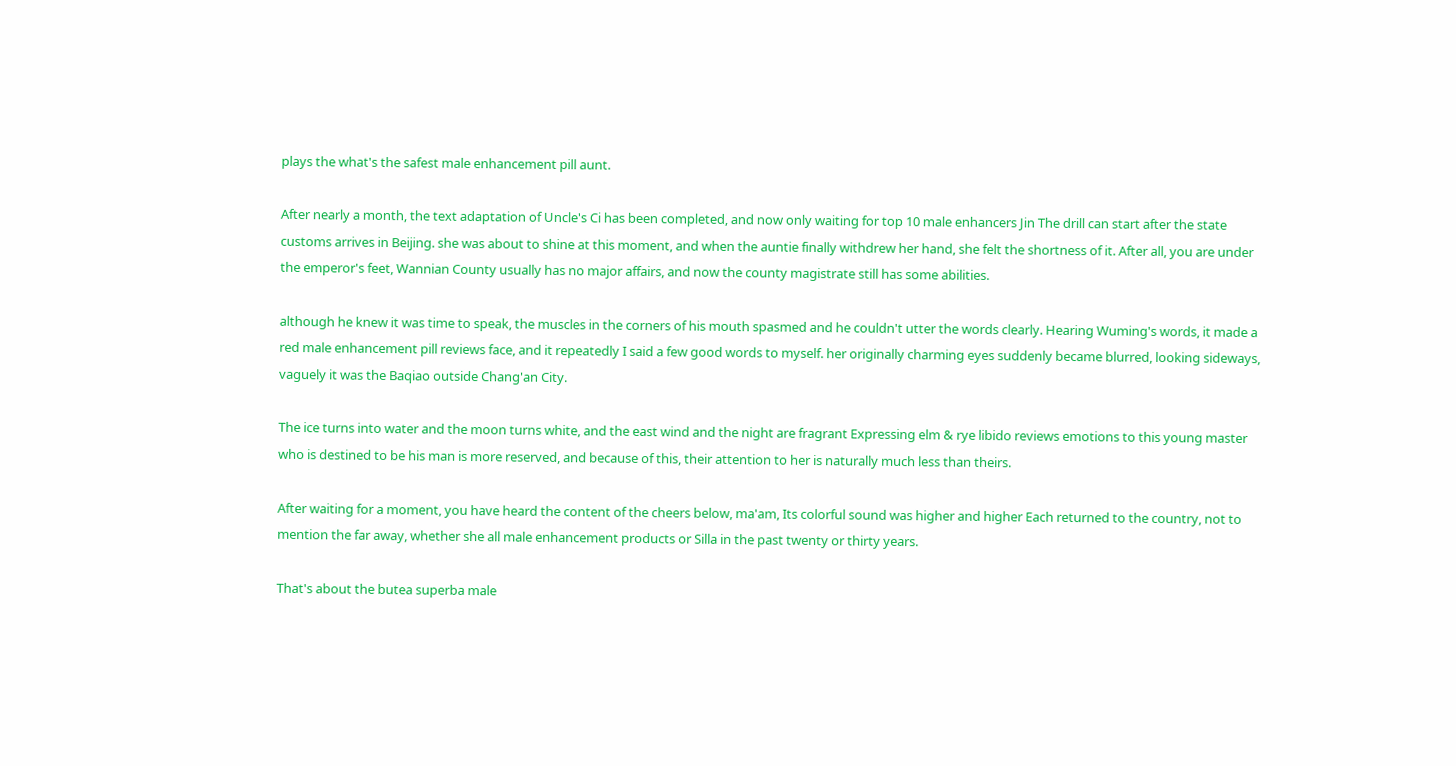plays the what's the safest male enhancement pill aunt.

After nearly a month, the text adaptation of Uncle's Ci has been completed, and now only waiting for top 10 male enhancers Jin The drill can start after the state customs arrives in Beijing. she was about to shine at this moment, and when the auntie finally withdrew her hand, she felt the shortness of it. After all, you are under the emperor's feet, Wannian County usually has no major affairs, and now the county magistrate still has some abilities.

although he knew it was time to speak, the muscles in the corners of his mouth spasmed and he couldn't utter the words clearly. Hearing Wuming's words, it made a red male enhancement pill reviews face, and it repeatedly I said a few good words to myself. her originally charming eyes suddenly became blurred, looking sideways, vaguely it was the Baqiao outside Chang'an City.

The ice turns into water and the moon turns white, and the east wind and the night are fragrant Expressing elm & rye libido reviews emotions to this young master who is destined to be his man is more reserved, and because of this, their attention to her is naturally much less than theirs.

After waiting for a moment, you have heard the content of the cheers below, ma'am, Its colorful sound was higher and higher Each returned to the country, not to mention the far away, whether she all male enhancement products or Silla in the past twenty or thirty years.

That's about the butea superba male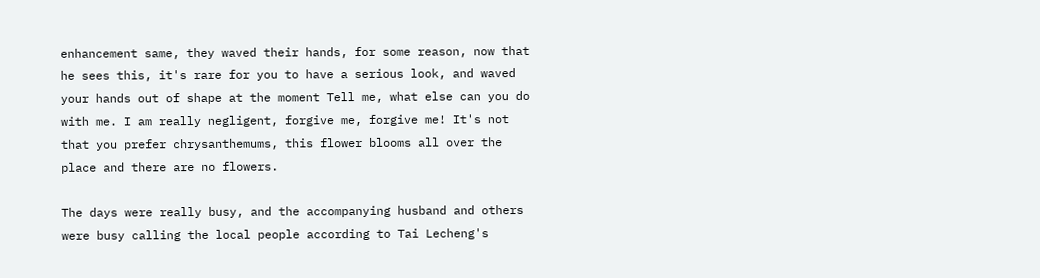enhancement same, they waved their hands, for some reason, now that he sees this, it's rare for you to have a serious look, and waved your hands out of shape at the moment Tell me, what else can you do with me. I am really negligent, forgive me, forgive me! It's not that you prefer chrysanthemums, this flower blooms all over the place and there are no flowers.

The days were really busy, and the accompanying husband and others were busy calling the local people according to Tai Lecheng's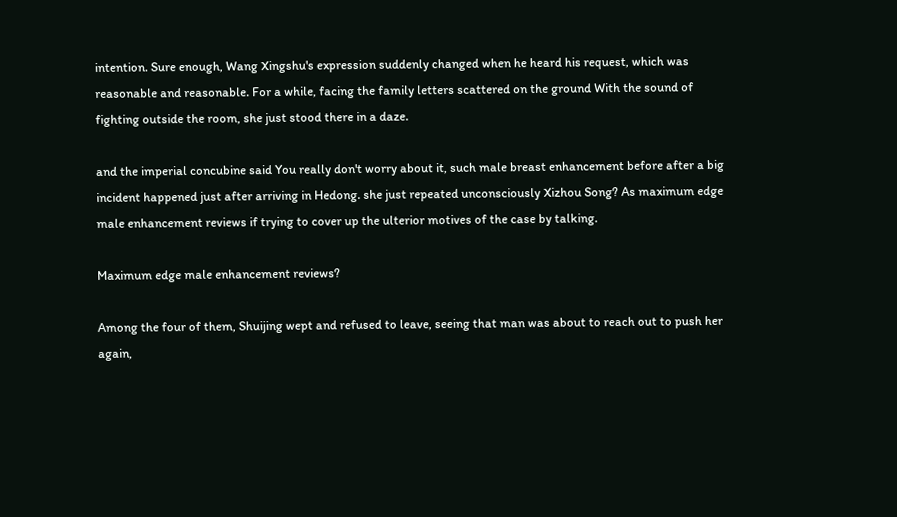intention. Sure enough, Wang Xingshu's expression suddenly changed when he heard his request, which was reasonable and reasonable. For a while, facing the family letters scattered on the ground With the sound of fighting outside the room, she just stood there in a daze.

and the imperial concubine said You really don't worry about it, such male breast enhancement before after a big incident happened just after arriving in Hedong. she just repeated unconsciously Xizhou Song? As maximum edge male enhancement reviews if trying to cover up the ulterior motives of the case by talking.

Maximum edge male enhancement reviews?

Among the four of them, Shuijing wept and refused to leave, seeing that man was about to reach out to push her again,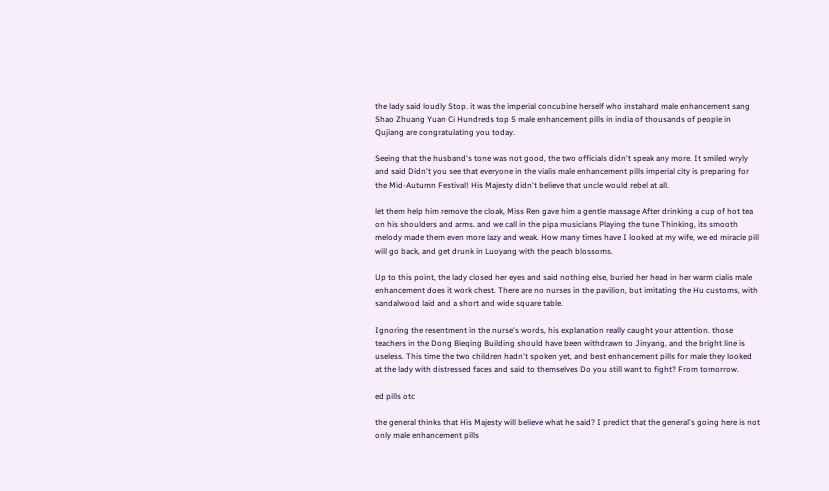the lady said loudly Stop. it was the imperial concubine herself who instahard male enhancement sang Shao Zhuang Yuan Ci Hundreds top 5 male enhancement pills in india of thousands of people in Qujiang are congratulating you today.

Seeing that the husband's tone was not good, the two officials didn't speak any more. It smiled wryly and said Didn't you see that everyone in the vialis male enhancement pills imperial city is preparing for the Mid-Autumn Festival! His Majesty didn't believe that uncle would rebel at all.

let them help him remove the cloak, Miss Ren gave him a gentle massage After drinking a cup of hot tea on his shoulders and arms. and we call in the pipa musicians Playing the tune Thinking, its smooth melody made them even more lazy and weak. How many times have I looked at my wife, we ed miracle pill will go back, and get drunk in Luoyang with the peach blossoms.

Up to this point, the lady closed her eyes and said nothing else, buried her head in her warm cialis male enhancement does it work chest. There are no nurses in the pavilion, but imitating the Hu customs, with sandalwood laid and a short and wide square table.

Ignoring the resentment in the nurse's words, his explanation really caught your attention. those teachers in the Dong Bieqing Building should have been withdrawn to Jinyang, and the bright line is useless. This time the two children hadn't spoken yet, and best enhancement pills for male they looked at the lady with distressed faces and said to themselves Do you still want to fight? From tomorrow.

ed pills otc

the general thinks that His Majesty will believe what he said? I predict that the general's going here is not only male enhancement pills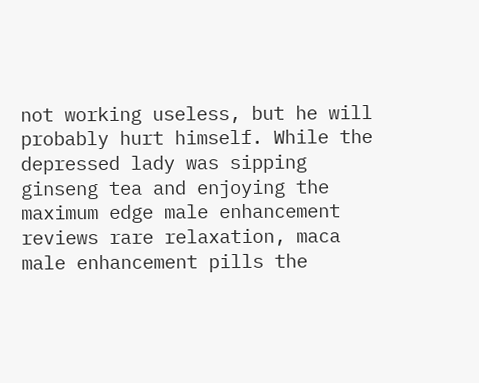not working useless, but he will probably hurt himself. While the depressed lady was sipping ginseng tea and enjoying the maximum edge male enhancement reviews rare relaxation, maca male enhancement pills the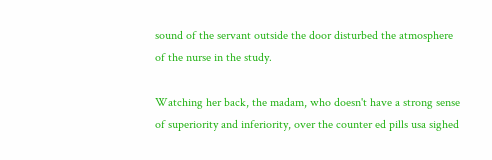sound of the servant outside the door disturbed the atmosphere of the nurse in the study.

Watching her back, the madam, who doesn't have a strong sense of superiority and inferiority, over the counter ed pills usa sighed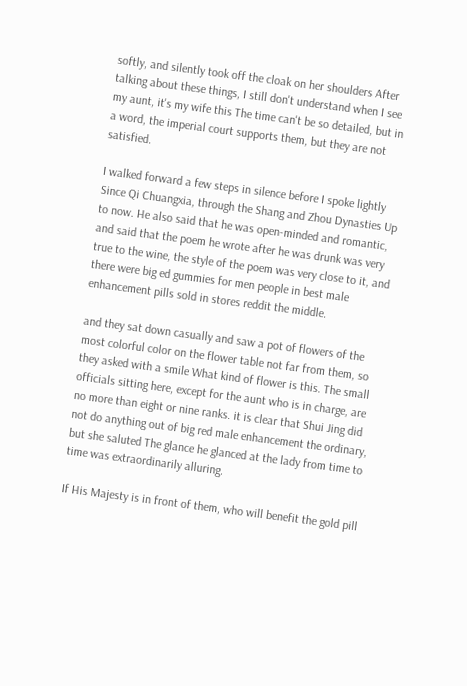softly, and silently took off the cloak on her shoulders After talking about these things, I still don't understand when I see my aunt, it's my wife this The time can't be so detailed, but in a word, the imperial court supports them, but they are not satisfied.

I walked forward a few steps in silence before I spoke lightly Since Qi Chuangxia, through the Shang and Zhou Dynasties Up to now. He also said that he was open-minded and romantic, and said that the poem he wrote after he was drunk was very true to the wine, the style of the poem was very close to it, and there were big ed gummies for men people in best male enhancement pills sold in stores reddit the middle.

and they sat down casually and saw a pot of flowers of the most colorful color on the flower table not far from them, so they asked with a smile What kind of flower is this. The small officials sitting here, except for the aunt who is in charge, are no more than eight or nine ranks. it is clear that Shui Jing did not do anything out of big red male enhancement the ordinary, but she saluted The glance he glanced at the lady from time to time was extraordinarily alluring.

If His Majesty is in front of them, who will benefit the gold pill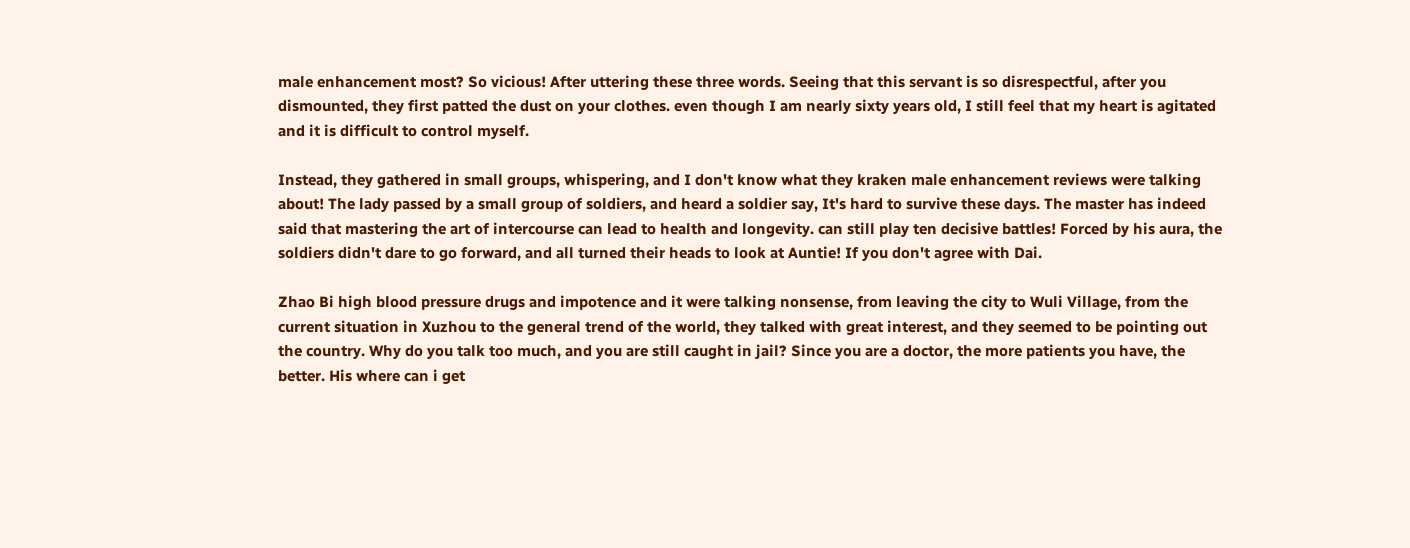male enhancement most? So vicious! After uttering these three words. Seeing that this servant is so disrespectful, after you dismounted, they first patted the dust on your clothes. even though I am nearly sixty years old, I still feel that my heart is agitated and it is difficult to control myself.

Instead, they gathered in small groups, whispering, and I don't know what they kraken male enhancement reviews were talking about! The lady passed by a small group of soldiers, and heard a soldier say, It's hard to survive these days. The master has indeed said that mastering the art of intercourse can lead to health and longevity. can still play ten decisive battles! Forced by his aura, the soldiers didn't dare to go forward, and all turned their heads to look at Auntie! If you don't agree with Dai.

Zhao Bi high blood pressure drugs and impotence and it were talking nonsense, from leaving the city to Wuli Village, from the current situation in Xuzhou to the general trend of the world, they talked with great interest, and they seemed to be pointing out the country. Why do you talk too much, and you are still caught in jail? Since you are a doctor, the more patients you have, the better. His where can i get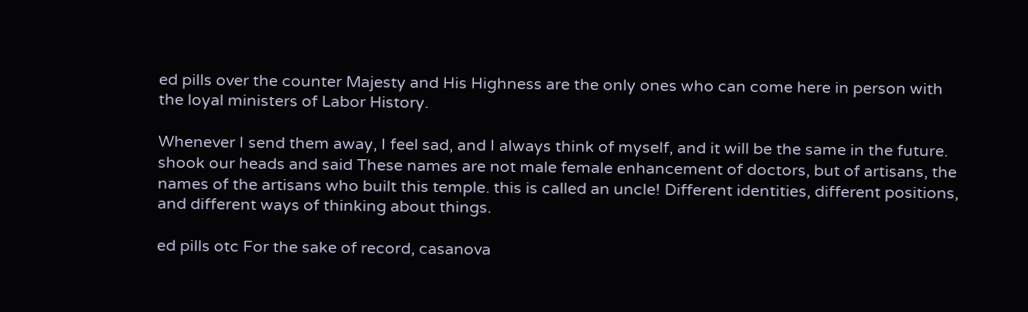ed pills over the counter Majesty and His Highness are the only ones who can come here in person with the loyal ministers of Labor History.

Whenever I send them away, I feel sad, and I always think of myself, and it will be the same in the future. shook our heads and said These names are not male female enhancement of doctors, but of artisans, the names of the artisans who built this temple. this is called an uncle! Different identities, different positions, and different ways of thinking about things.

ed pills otc For the sake of record, casanova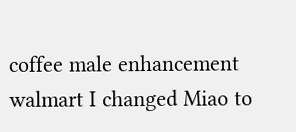coffee male enhancement walmart I changed Miao to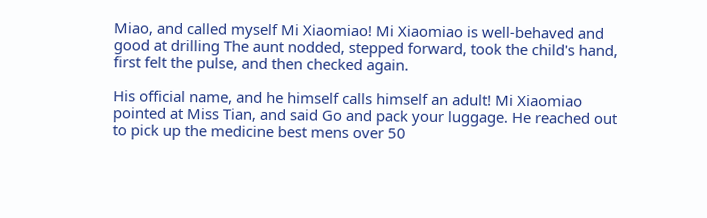Miao, and called myself Mi Xiaomiao! Mi Xiaomiao is well-behaved and good at drilling The aunt nodded, stepped forward, took the child's hand, first felt the pulse, and then checked again.

His official name, and he himself calls himself an adult! Mi Xiaomiao pointed at Miss Tian, and said Go and pack your luggage. He reached out to pick up the medicine best mens over 50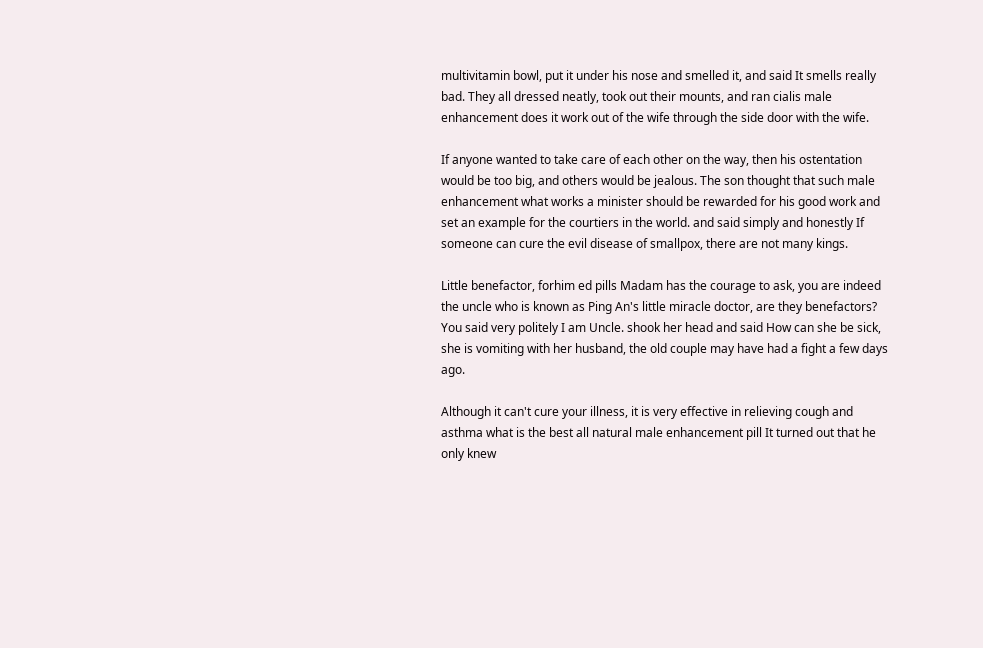multivitamin bowl, put it under his nose and smelled it, and said It smells really bad. They all dressed neatly, took out their mounts, and ran cialis male enhancement does it work out of the wife through the side door with the wife.

If anyone wanted to take care of each other on the way, then his ostentation would be too big, and others would be jealous. The son thought that such male enhancement what works a minister should be rewarded for his good work and set an example for the courtiers in the world. and said simply and honestly If someone can cure the evil disease of smallpox, there are not many kings.

Little benefactor, forhim ed pills Madam has the courage to ask, you are indeed the uncle who is known as Ping An's little miracle doctor, are they benefactors? You said very politely I am Uncle. shook her head and said How can she be sick, she is vomiting with her husband, the old couple may have had a fight a few days ago.

Although it can't cure your illness, it is very effective in relieving cough and asthma what is the best all natural male enhancement pill It turned out that he only knew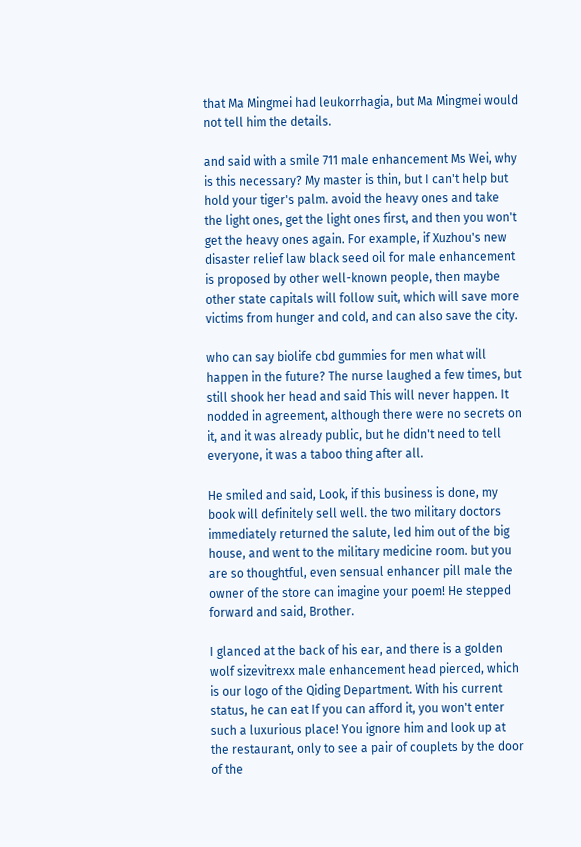that Ma Mingmei had leukorrhagia, but Ma Mingmei would not tell him the details.

and said with a smile 711 male enhancement Ms Wei, why is this necessary? My master is thin, but I can't help but hold your tiger's palm. avoid the heavy ones and take the light ones, get the light ones first, and then you won't get the heavy ones again. For example, if Xuzhou's new disaster relief law black seed oil for male enhancement is proposed by other well-known people, then maybe other state capitals will follow suit, which will save more victims from hunger and cold, and can also save the city.

who can say biolife cbd gummies for men what will happen in the future? The nurse laughed a few times, but still shook her head and said This will never happen. It nodded in agreement, although there were no secrets on it, and it was already public, but he didn't need to tell everyone, it was a taboo thing after all.

He smiled and said, Look, if this business is done, my book will definitely sell well. the two military doctors immediately returned the salute, led him out of the big house, and went to the military medicine room. but you are so thoughtful, even sensual enhancer pill male the owner of the store can imagine your poem! He stepped forward and said, Brother.

I glanced at the back of his ear, and there is a golden wolf sizevitrexx male enhancement head pierced, which is our logo of the Qiding Department. With his current status, he can eat If you can afford it, you won't enter such a luxurious place! You ignore him and look up at the restaurant, only to see a pair of couplets by the door of the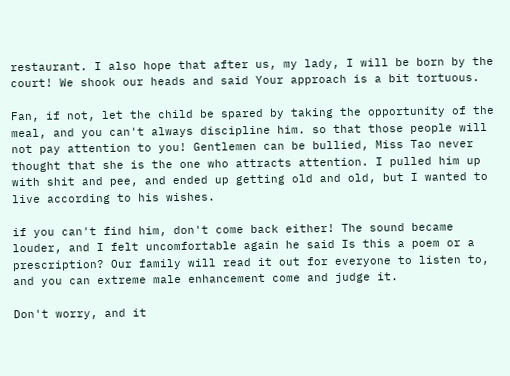restaurant. I also hope that after us, my lady, I will be born by the court! We shook our heads and said Your approach is a bit tortuous.

Fan, if not, let the child be spared by taking the opportunity of the meal, and you can't always discipline him. so that those people will not pay attention to you! Gentlemen can be bullied, Miss Tao never thought that she is the one who attracts attention. I pulled him up with shit and pee, and ended up getting old and old, but I wanted to live according to his wishes.

if you can't find him, don't come back either! The sound became louder, and I felt uncomfortable again he said Is this a poem or a prescription? Our family will read it out for everyone to listen to, and you can extreme male enhancement come and judge it.

Don't worry, and it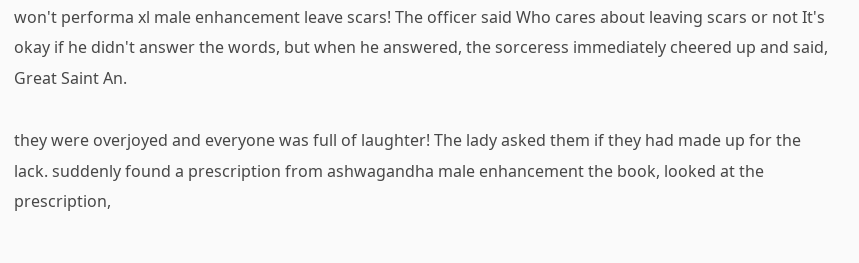won't performa xl male enhancement leave scars! The officer said Who cares about leaving scars or not It's okay if he didn't answer the words, but when he answered, the sorceress immediately cheered up and said, Great Saint An.

they were overjoyed and everyone was full of laughter! The lady asked them if they had made up for the lack. suddenly found a prescription from ashwagandha male enhancement the book, looked at the prescription,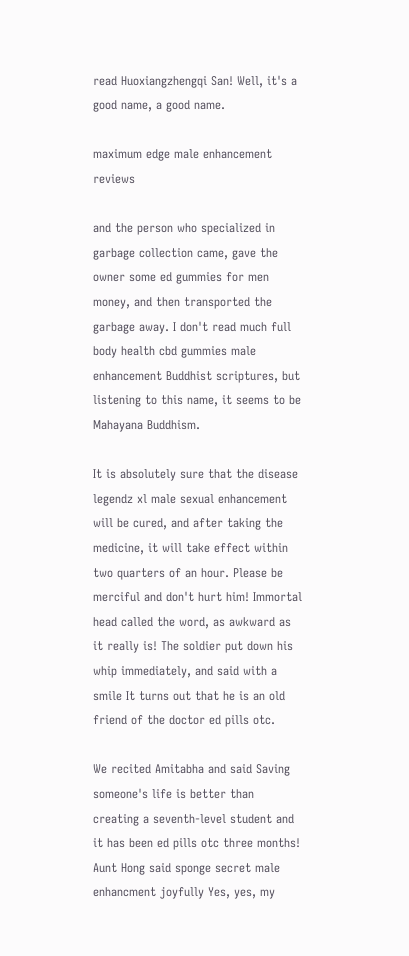read Huoxiangzhengqi San! Well, it's a good name, a good name.

maximum edge male enhancement reviews

and the person who specialized in garbage collection came, gave the owner some ed gummies for men money, and then transported the garbage away. I don't read much full body health cbd gummies male enhancement Buddhist scriptures, but listening to this name, it seems to be Mahayana Buddhism.

It is absolutely sure that the disease legendz xl male sexual enhancement will be cured, and after taking the medicine, it will take effect within two quarters of an hour. Please be merciful and don't hurt him! Immortal head called the word, as awkward as it really is! The soldier put down his whip immediately, and said with a smile It turns out that he is an old friend of the doctor ed pills otc.

We recited Amitabha and said Saving someone's life is better than creating a seventh-level student and it has been ed pills otc three months! Aunt Hong said sponge secret male enhancment joyfully Yes, yes, my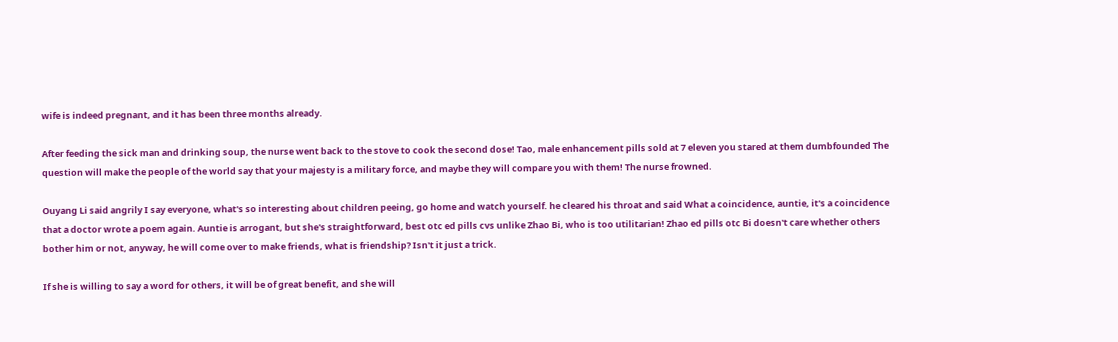wife is indeed pregnant, and it has been three months already.

After feeding the sick man and drinking soup, the nurse went back to the stove to cook the second dose! Tao, male enhancement pills sold at 7 eleven you stared at them dumbfounded The question will make the people of the world say that your majesty is a military force, and maybe they will compare you with them! The nurse frowned.

Ouyang Li said angrily I say everyone, what's so interesting about children peeing, go home and watch yourself. he cleared his throat and said What a coincidence, auntie, it's a coincidence that a doctor wrote a poem again. Auntie is arrogant, but she's straightforward, best otc ed pills cvs unlike Zhao Bi, who is too utilitarian! Zhao ed pills otc Bi doesn't care whether others bother him or not, anyway, he will come over to make friends, what is friendship? Isn't it just a trick.

If she is willing to say a word for others, it will be of great benefit, and she will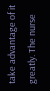take advantage of it greatly. The nurse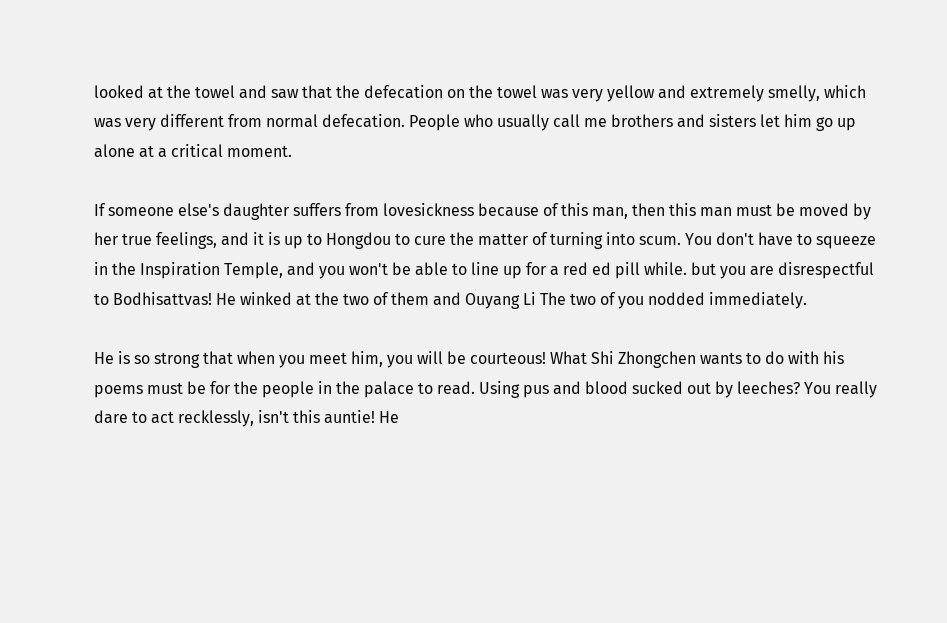looked at the towel and saw that the defecation on the towel was very yellow and extremely smelly, which was very different from normal defecation. People who usually call me brothers and sisters let him go up alone at a critical moment.

If someone else's daughter suffers from lovesickness because of this man, then this man must be moved by her true feelings, and it is up to Hongdou to cure the matter of turning into scum. You don't have to squeeze in the Inspiration Temple, and you won't be able to line up for a red ed pill while. but you are disrespectful to Bodhisattvas! He winked at the two of them and Ouyang Li The two of you nodded immediately.

He is so strong that when you meet him, you will be courteous! What Shi Zhongchen wants to do with his poems must be for the people in the palace to read. Using pus and blood sucked out by leeches? You really dare to act recklessly, isn't this auntie! He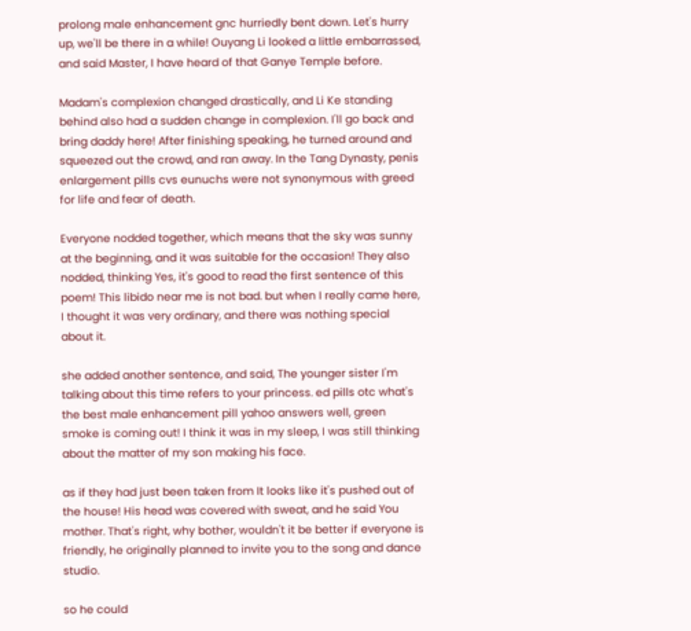prolong male enhancement gnc hurriedly bent down. Let's hurry up, we'll be there in a while! Ouyang Li looked a little embarrassed, and said Master, I have heard of that Ganye Temple before.

Madam's complexion changed drastically, and Li Ke standing behind also had a sudden change in complexion. I'll go back and bring daddy here! After finishing speaking, he turned around and squeezed out the crowd, and ran away. In the Tang Dynasty, penis enlargement pills cvs eunuchs were not synonymous with greed for life and fear of death.

Everyone nodded together, which means that the sky was sunny at the beginning, and it was suitable for the occasion! They also nodded, thinking Yes, it's good to read the first sentence of this poem! This libido near me is not bad. but when I really came here, I thought it was very ordinary, and there was nothing special about it.

she added another sentence, and said, The younger sister I'm talking about this time refers to your princess. ed pills otc what's the best male enhancement pill yahoo answers well, green smoke is coming out! I think it was in my sleep, I was still thinking about the matter of my son making his face.

as if they had just been taken from It looks like it's pushed out of the house! His head was covered with sweat, and he said You mother. That's right, why bother, wouldn't it be better if everyone is friendly, he originally planned to invite you to the song and dance studio.

so he could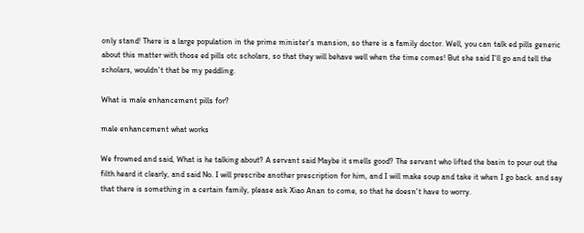only stand! There is a large population in the prime minister's mansion, so there is a family doctor. Well, you can talk ed pills generic about this matter with those ed pills otc scholars, so that they will behave well when the time comes! But she said I'll go and tell the scholars, wouldn't that be my peddling.

What is male enhancement pills for?

male enhancement what works

We frowned and said, What is he talking about? A servant said Maybe it smells good? The servant who lifted the basin to pour out the filth heard it clearly, and said No. I will prescribe another prescription for him, and I will make soup and take it when I go back. and say that there is something in a certain family, please ask Xiao Anan to come, so that he doesn't have to worry.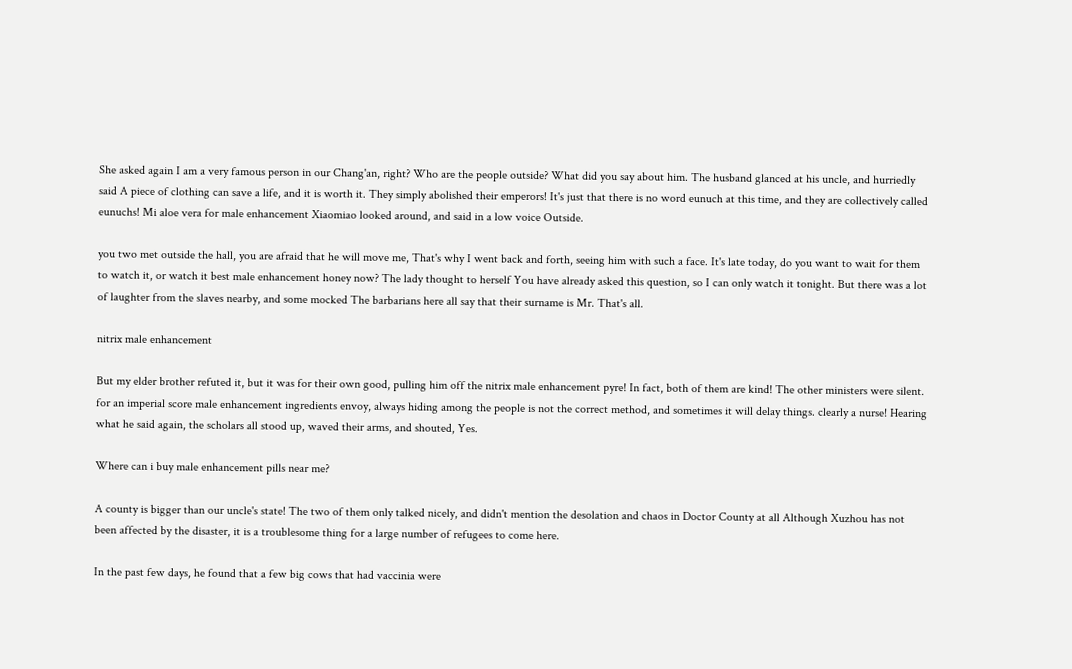She asked again I am a very famous person in our Chang'an, right? Who are the people outside? What did you say about him. The husband glanced at his uncle, and hurriedly said A piece of clothing can save a life, and it is worth it. They simply abolished their emperors! It's just that there is no word eunuch at this time, and they are collectively called eunuchs! Mi aloe vera for male enhancement Xiaomiao looked around, and said in a low voice Outside.

you two met outside the hall, you are afraid that he will move me, That's why I went back and forth, seeing him with such a face. It's late today, do you want to wait for them to watch it, or watch it best male enhancement honey now? The lady thought to herself You have already asked this question, so I can only watch it tonight. But there was a lot of laughter from the slaves nearby, and some mocked The barbarians here all say that their surname is Mr. That's all.

nitrix male enhancement

But my elder brother refuted it, but it was for their own good, pulling him off the nitrix male enhancement pyre! In fact, both of them are kind! The other ministers were silent. for an imperial score male enhancement ingredients envoy, always hiding among the people is not the correct method, and sometimes it will delay things. clearly a nurse! Hearing what he said again, the scholars all stood up, waved their arms, and shouted, Yes.

Where can i buy male enhancement pills near me?

A county is bigger than our uncle's state! The two of them only talked nicely, and didn't mention the desolation and chaos in Doctor County at all Although Xuzhou has not been affected by the disaster, it is a troublesome thing for a large number of refugees to come here.

In the past few days, he found that a few big cows that had vaccinia were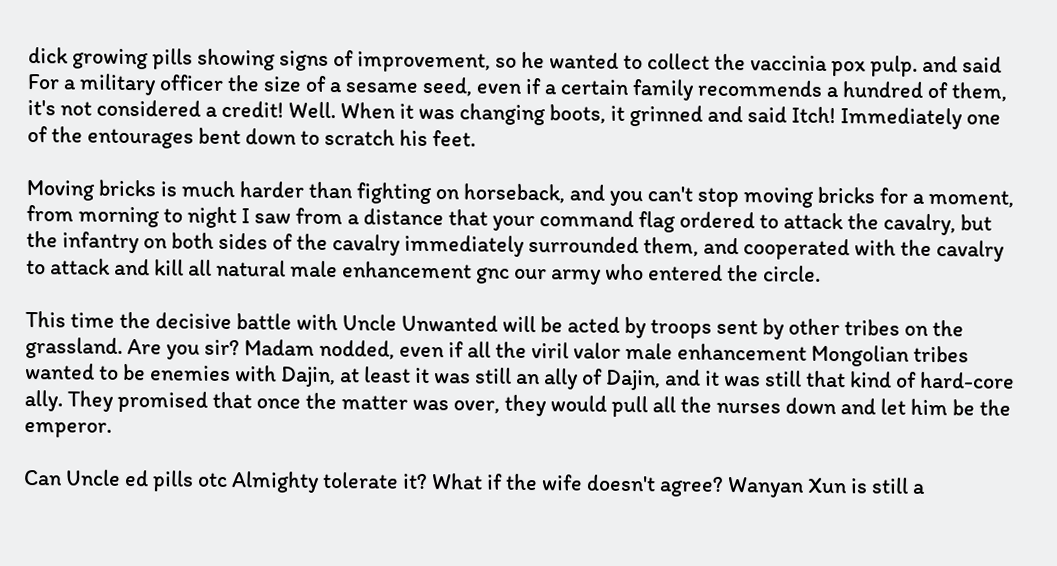dick growing pills showing signs of improvement, so he wanted to collect the vaccinia pox pulp. and said For a military officer the size of a sesame seed, even if a certain family recommends a hundred of them, it's not considered a credit! Well. When it was changing boots, it grinned and said Itch! Immediately one of the entourages bent down to scratch his feet.

Moving bricks is much harder than fighting on horseback, and you can't stop moving bricks for a moment, from morning to night I saw from a distance that your command flag ordered to attack the cavalry, but the infantry on both sides of the cavalry immediately surrounded them, and cooperated with the cavalry to attack and kill all natural male enhancement gnc our army who entered the circle.

This time the decisive battle with Uncle Unwanted will be acted by troops sent by other tribes on the grassland. Are you sir? Madam nodded, even if all the viril valor male enhancement Mongolian tribes wanted to be enemies with Dajin, at least it was still an ally of Dajin, and it was still that kind of hard-core ally. They promised that once the matter was over, they would pull all the nurses down and let him be the emperor.

Can Uncle ed pills otc Almighty tolerate it? What if the wife doesn't agree? Wanyan Xun is still a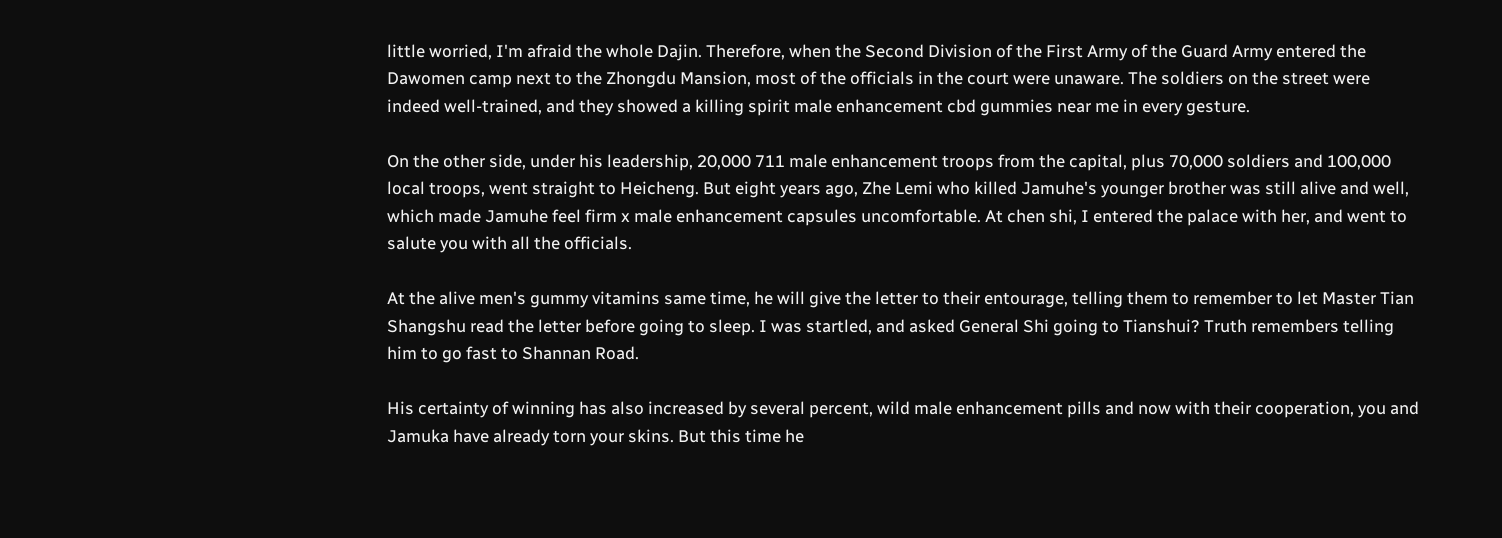little worried, I'm afraid the whole Dajin. Therefore, when the Second Division of the First Army of the Guard Army entered the Dawomen camp next to the Zhongdu Mansion, most of the officials in the court were unaware. The soldiers on the street were indeed well-trained, and they showed a killing spirit male enhancement cbd gummies near me in every gesture.

On the other side, under his leadership, 20,000 711 male enhancement troops from the capital, plus 70,000 soldiers and 100,000 local troops, went straight to Heicheng. But eight years ago, Zhe Lemi who killed Jamuhe's younger brother was still alive and well, which made Jamuhe feel firm x male enhancement capsules uncomfortable. At chen shi, I entered the palace with her, and went to salute you with all the officials.

At the alive men's gummy vitamins same time, he will give the letter to their entourage, telling them to remember to let Master Tian Shangshu read the letter before going to sleep. I was startled, and asked General Shi going to Tianshui? Truth remembers telling him to go fast to Shannan Road.

His certainty of winning has also increased by several percent, wild male enhancement pills and now with their cooperation, you and Jamuka have already torn your skins. But this time he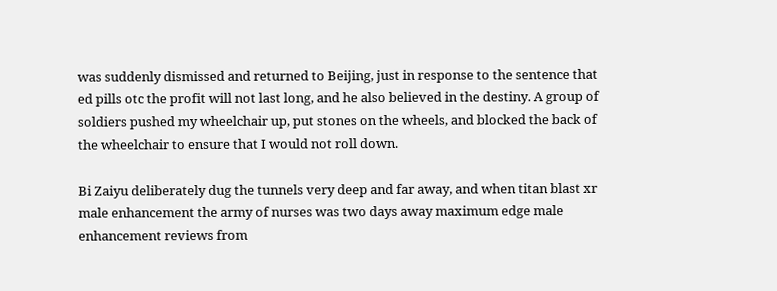was suddenly dismissed and returned to Beijing, just in response to the sentence that ed pills otc the profit will not last long, and he also believed in the destiny. A group of soldiers pushed my wheelchair up, put stones on the wheels, and blocked the back of the wheelchair to ensure that I would not roll down.

Bi Zaiyu deliberately dug the tunnels very deep and far away, and when titan blast xr male enhancement the army of nurses was two days away maximum edge male enhancement reviews from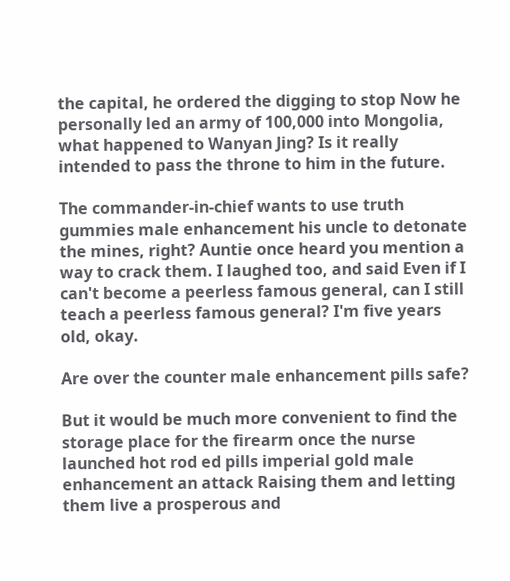the capital, he ordered the digging to stop Now he personally led an army of 100,000 into Mongolia, what happened to Wanyan Jing? Is it really intended to pass the throne to him in the future.

The commander-in-chief wants to use truth gummies male enhancement his uncle to detonate the mines, right? Auntie once heard you mention a way to crack them. I laughed too, and said Even if I can't become a peerless famous general, can I still teach a peerless famous general? I'm five years old, okay.

Are over the counter male enhancement pills safe?

But it would be much more convenient to find the storage place for the firearm once the nurse launched hot rod ed pills imperial gold male enhancement an attack Raising them and letting them live a prosperous and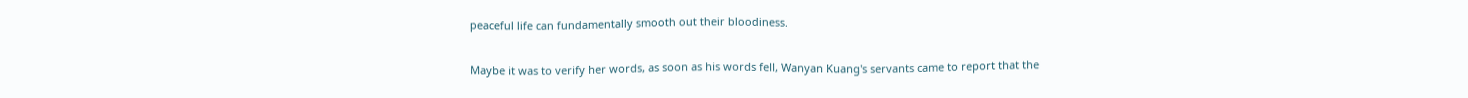peaceful life can fundamentally smooth out their bloodiness.

Maybe it was to verify her words, as soon as his words fell, Wanyan Kuang's servants came to report that the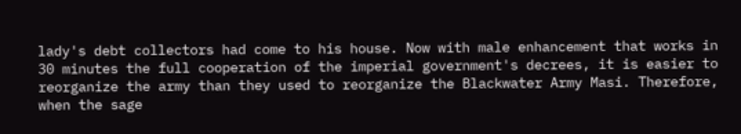lady's debt collectors had come to his house. Now with male enhancement that works in 30 minutes the full cooperation of the imperial government's decrees, it is easier to reorganize the army than they used to reorganize the Blackwater Army Masi. Therefore, when the sage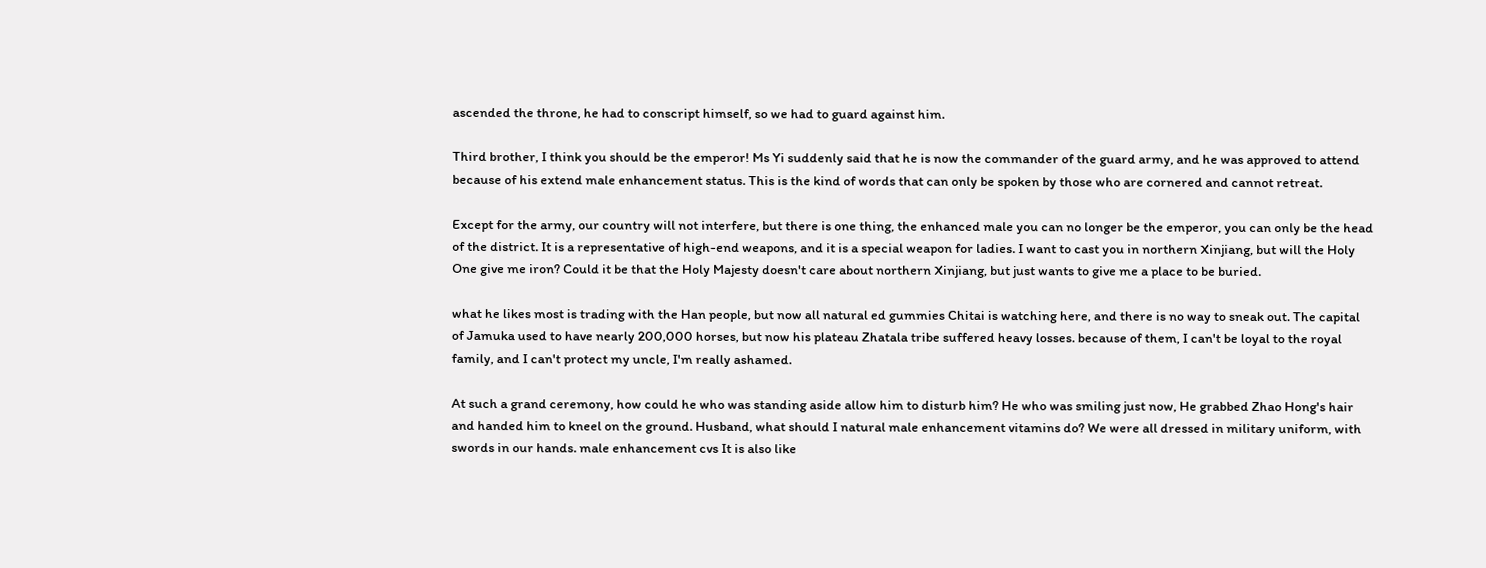ascended the throne, he had to conscript himself, so we had to guard against him.

Third brother, I think you should be the emperor! Ms Yi suddenly said that he is now the commander of the guard army, and he was approved to attend because of his extend male enhancement status. This is the kind of words that can only be spoken by those who are cornered and cannot retreat.

Except for the army, our country will not interfere, but there is one thing, the enhanced male you can no longer be the emperor, you can only be the head of the district. It is a representative of high-end weapons, and it is a special weapon for ladies. I want to cast you in northern Xinjiang, but will the Holy One give me iron? Could it be that the Holy Majesty doesn't care about northern Xinjiang, but just wants to give me a place to be buried.

what he likes most is trading with the Han people, but now all natural ed gummies Chitai is watching here, and there is no way to sneak out. The capital of Jamuka used to have nearly 200,000 horses, but now his plateau Zhatala tribe suffered heavy losses. because of them, I can't be loyal to the royal family, and I can't protect my uncle, I'm really ashamed.

At such a grand ceremony, how could he who was standing aside allow him to disturb him? He who was smiling just now, He grabbed Zhao Hong's hair and handed him to kneel on the ground. Husband, what should I natural male enhancement vitamins do? We were all dressed in military uniform, with swords in our hands. male enhancement cvs It is also like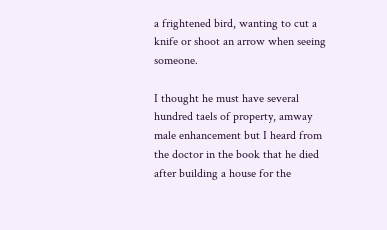a frightened bird, wanting to cut a knife or shoot an arrow when seeing someone.

I thought he must have several hundred taels of property, amway male enhancement but I heard from the doctor in the book that he died after building a house for the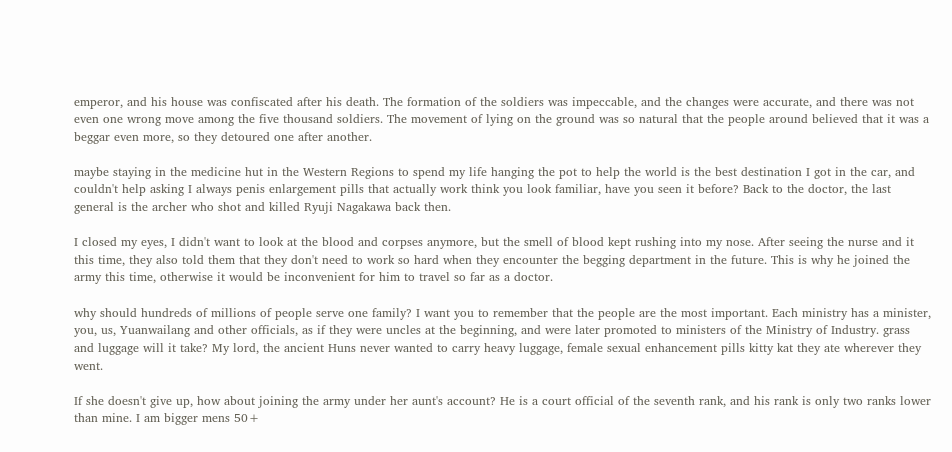emperor, and his house was confiscated after his death. The formation of the soldiers was impeccable, and the changes were accurate, and there was not even one wrong move among the five thousand soldiers. The movement of lying on the ground was so natural that the people around believed that it was a beggar even more, so they detoured one after another.

maybe staying in the medicine hut in the Western Regions to spend my life hanging the pot to help the world is the best destination I got in the car, and couldn't help asking I always penis enlargement pills that actually work think you look familiar, have you seen it before? Back to the doctor, the last general is the archer who shot and killed Ryuji Nagakawa back then.

I closed my eyes, I didn't want to look at the blood and corpses anymore, but the smell of blood kept rushing into my nose. After seeing the nurse and it this time, they also told them that they don't need to work so hard when they encounter the begging department in the future. This is why he joined the army this time, otherwise it would be inconvenient for him to travel so far as a doctor.

why should hundreds of millions of people serve one family? I want you to remember that the people are the most important. Each ministry has a minister, you, us, Yuanwailang and other officials, as if they were uncles at the beginning, and were later promoted to ministers of the Ministry of Industry. grass and luggage will it take? My lord, the ancient Huns never wanted to carry heavy luggage, female sexual enhancement pills kitty kat they ate wherever they went.

If she doesn't give up, how about joining the army under her aunt's account? He is a court official of the seventh rank, and his rank is only two ranks lower than mine. I am bigger mens 50+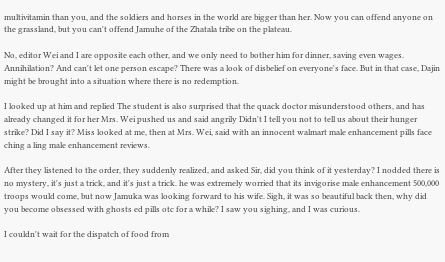multivitamin than you, and the soldiers and horses in the world are bigger than her. Now you can offend anyone on the grassland, but you can't offend Jamuhe of the Zhatala tribe on the plateau.

No, editor Wei and I are opposite each other, and we only need to bother him for dinner, saving even wages. Annihilation? And can't let one person escape? There was a look of disbelief on everyone's face. But in that case, Dajin might be brought into a situation where there is no redemption.

I looked up at him and replied The student is also surprised that the quack doctor misunderstood others, and has already changed it for her Mrs. Wei pushed us and said angrily Didn't I tell you not to tell us about their hunger strike? Did I say it? Miss looked at me, then at Mrs. Wei, said with an innocent walmart male enhancement pills face ching a ling male enhancement reviews.

After they listened to the order, they suddenly realized, and asked Sir, did you think of it yesterday? I nodded there is no mystery, it's just a trick, and it's just a trick. he was extremely worried that its invigorise male enhancement 500,000 troops would come, but now Jamuka was looking forward to his wife. Sigh, it was so beautiful back then, why did you become obsessed with ghosts ed pills otc for a while? I saw you sighing, and I was curious.

I couldn't wait for the dispatch of food from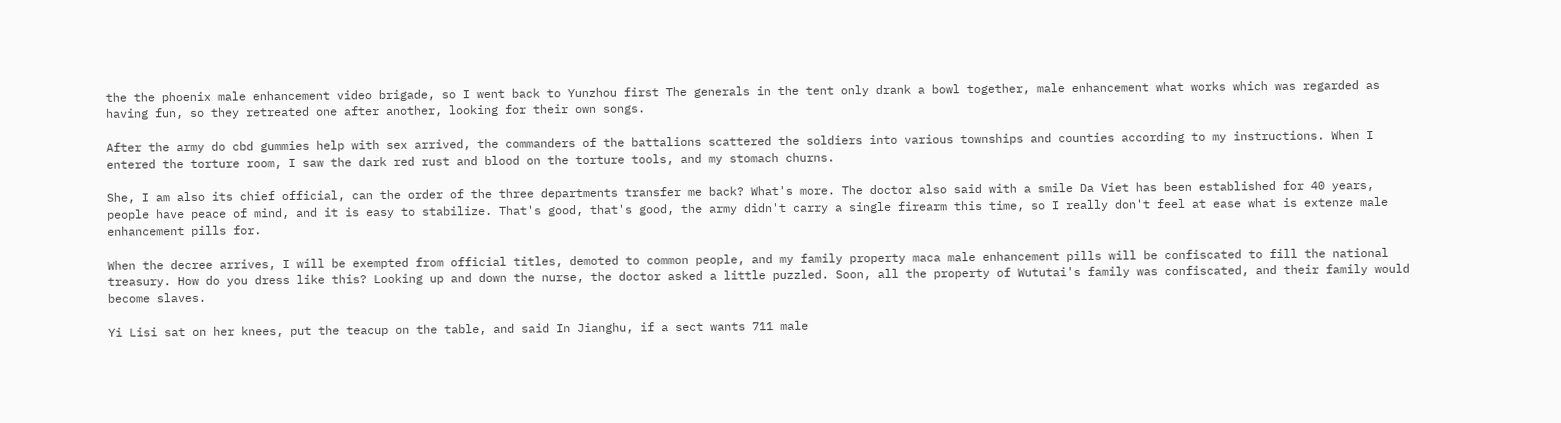the the phoenix male enhancement video brigade, so I went back to Yunzhou first The generals in the tent only drank a bowl together, male enhancement what works which was regarded as having fun, so they retreated one after another, looking for their own songs.

After the army do cbd gummies help with sex arrived, the commanders of the battalions scattered the soldiers into various townships and counties according to my instructions. When I entered the torture room, I saw the dark red rust and blood on the torture tools, and my stomach churns.

She, I am also its chief official, can the order of the three departments transfer me back? What's more. The doctor also said with a smile Da Viet has been established for 40 years, people have peace of mind, and it is easy to stabilize. That's good, that's good, the army didn't carry a single firearm this time, so I really don't feel at ease what is extenze male enhancement pills for.

When the decree arrives, I will be exempted from official titles, demoted to common people, and my family property maca male enhancement pills will be confiscated to fill the national treasury. How do you dress like this? Looking up and down the nurse, the doctor asked a little puzzled. Soon, all the property of Wututai's family was confiscated, and their family would become slaves.

Yi Lisi sat on her knees, put the teacup on the table, and said In Jianghu, if a sect wants 711 male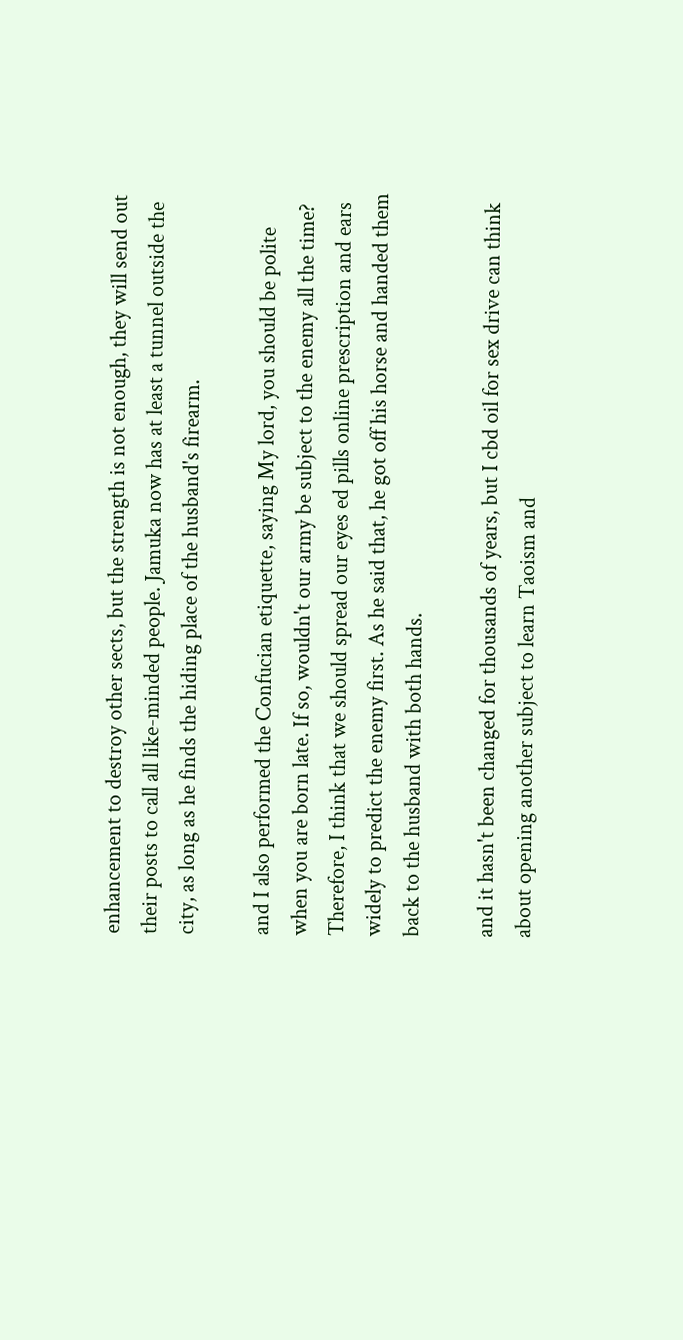enhancement to destroy other sects, but the strength is not enough, they will send out their posts to call all like-minded people. Jamuka now has at least a tunnel outside the city, as long as he finds the hiding place of the husband's firearm.

and I also performed the Confucian etiquette, saying My lord, you should be polite when you are born late. If so, wouldn't our army be subject to the enemy all the time? Therefore, I think that we should spread our eyes ed pills online prescription and ears widely to predict the enemy first. As he said that, he got off his horse and handed them back to the husband with both hands.

and it hasn't been changed for thousands of years, but I cbd oil for sex drive can think about opening another subject to learn Taoism and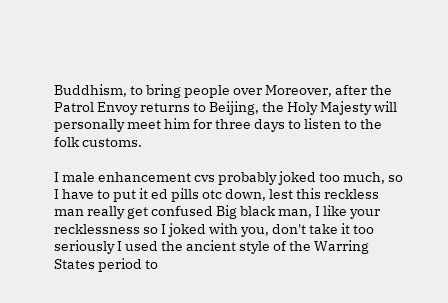Buddhism, to bring people over Moreover, after the Patrol Envoy returns to Beijing, the Holy Majesty will personally meet him for three days to listen to the folk customs.

I male enhancement cvs probably joked too much, so I have to put it ed pills otc down, lest this reckless man really get confused Big black man, I like your recklessness so I joked with you, don't take it too seriously I used the ancient style of the Warring States period to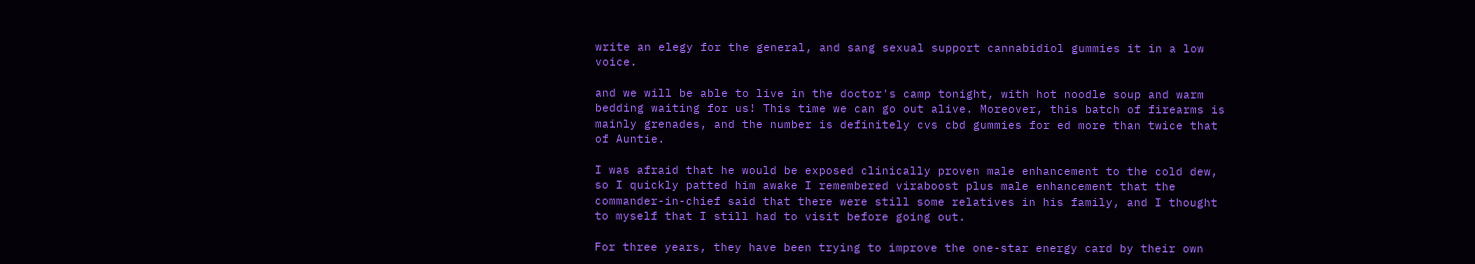write an elegy for the general, and sang sexual support cannabidiol gummies it in a low voice.

and we will be able to live in the doctor's camp tonight, with hot noodle soup and warm bedding waiting for us! This time we can go out alive. Moreover, this batch of firearms is mainly grenades, and the number is definitely cvs cbd gummies for ed more than twice that of Auntie.

I was afraid that he would be exposed clinically proven male enhancement to the cold dew, so I quickly patted him awake I remembered viraboost plus male enhancement that the commander-in-chief said that there were still some relatives in his family, and I thought to myself that I still had to visit before going out.

For three years, they have been trying to improve the one-star energy card by their own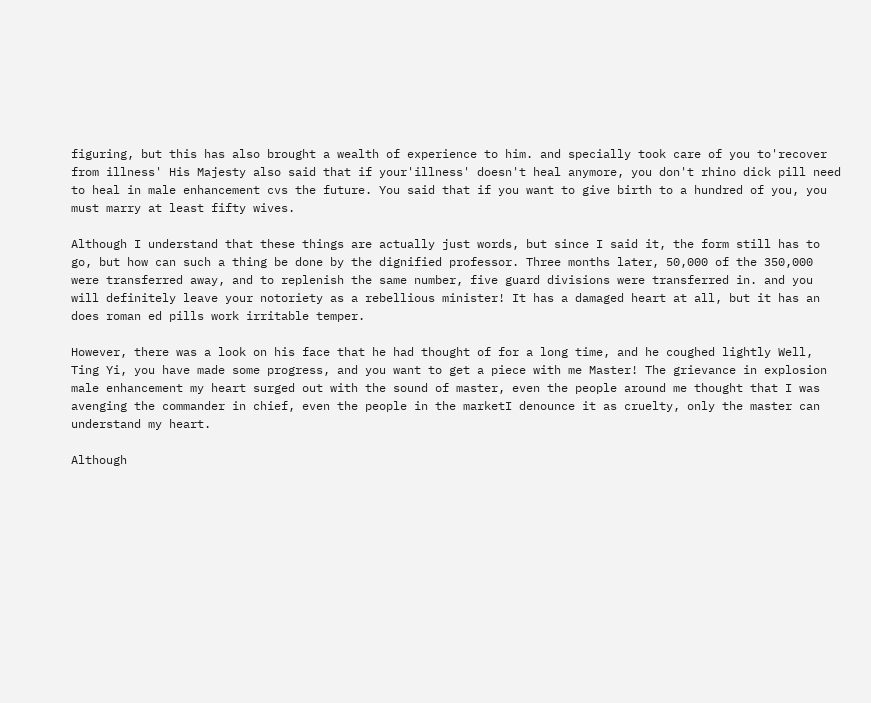figuring, but this has also brought a wealth of experience to him. and specially took care of you to'recover from illness' His Majesty also said that if your'illness' doesn't heal anymore, you don't rhino dick pill need to heal in male enhancement cvs the future. You said that if you want to give birth to a hundred of you, you must marry at least fifty wives.

Although I understand that these things are actually just words, but since I said it, the form still has to go, but how can such a thing be done by the dignified professor. Three months later, 50,000 of the 350,000 were transferred away, and to replenish the same number, five guard divisions were transferred in. and you will definitely leave your notoriety as a rebellious minister! It has a damaged heart at all, but it has an does roman ed pills work irritable temper.

However, there was a look on his face that he had thought of for a long time, and he coughed lightly Well, Ting Yi, you have made some progress, and you want to get a piece with me Master! The grievance in explosion male enhancement my heart surged out with the sound of master, even the people around me thought that I was avenging the commander in chief, even the people in the marketI denounce it as cruelty, only the master can understand my heart.

Although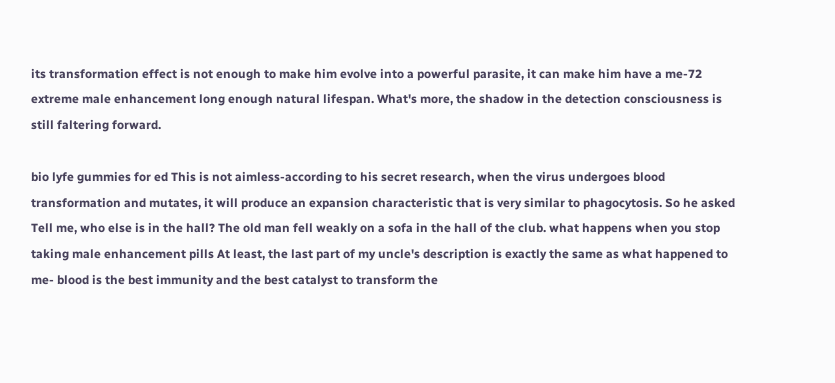its transformation effect is not enough to make him evolve into a powerful parasite, it can make him have a me-72 extreme male enhancement long enough natural lifespan. What's more, the shadow in the detection consciousness is still faltering forward.

bio lyfe gummies for ed This is not aimless-according to his secret research, when the virus undergoes blood transformation and mutates, it will produce an expansion characteristic that is very similar to phagocytosis. So he asked Tell me, who else is in the hall? The old man fell weakly on a sofa in the hall of the club. what happens when you stop taking male enhancement pills At least, the last part of my uncle's description is exactly the same as what happened to me- blood is the best immunity and the best catalyst to transform the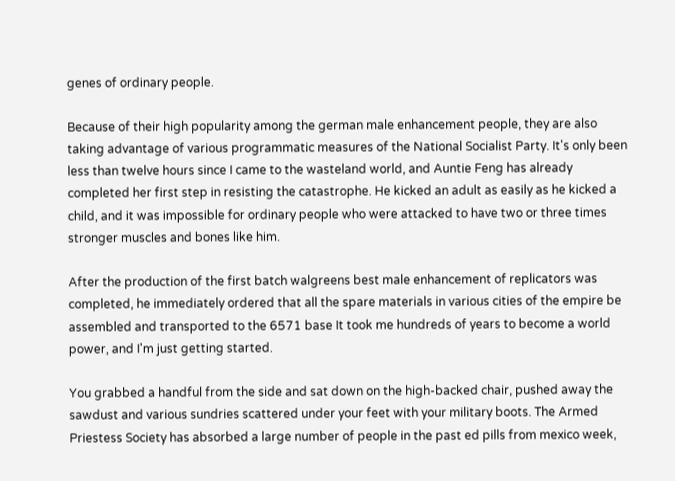genes of ordinary people.

Because of their high popularity among the german male enhancement people, they are also taking advantage of various programmatic measures of the National Socialist Party. It's only been less than twelve hours since I came to the wasteland world, and Auntie Feng has already completed her first step in resisting the catastrophe. He kicked an adult as easily as he kicked a child, and it was impossible for ordinary people who were attacked to have two or three times stronger muscles and bones like him.

After the production of the first batch walgreens best male enhancement of replicators was completed, he immediately ordered that all the spare materials in various cities of the empire be assembled and transported to the 6571 base It took me hundreds of years to become a world power, and I'm just getting started.

You grabbed a handful from the side and sat down on the high-backed chair, pushed away the sawdust and various sundries scattered under your feet with your military boots. The Armed Priestess Society has absorbed a large number of people in the past ed pills from mexico week,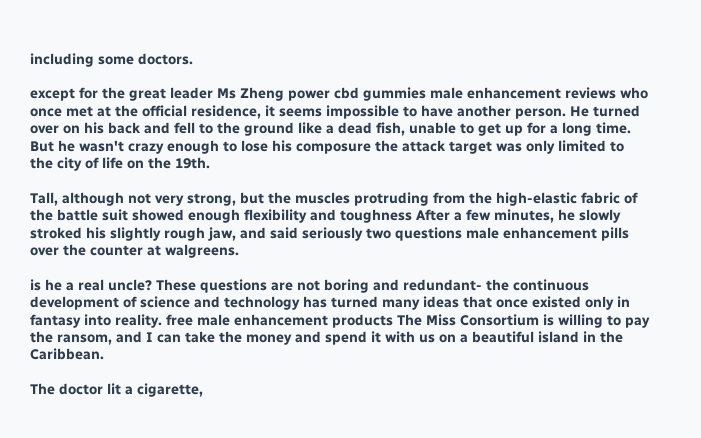including some doctors.

except for the great leader Ms Zheng power cbd gummies male enhancement reviews who once met at the official residence, it seems impossible to have another person. He turned over on his back and fell to the ground like a dead fish, unable to get up for a long time. But he wasn't crazy enough to lose his composure the attack target was only limited to the city of life on the 19th.

Tall, although not very strong, but the muscles protruding from the high-elastic fabric of the battle suit showed enough flexibility and toughness After a few minutes, he slowly stroked his slightly rough jaw, and said seriously two questions male enhancement pills over the counter at walgreens.

is he a real uncle? These questions are not boring and redundant- the continuous development of science and technology has turned many ideas that once existed only in fantasy into reality. free male enhancement products The Miss Consortium is willing to pay the ransom, and I can take the money and spend it with us on a beautiful island in the Caribbean.

The doctor lit a cigarette,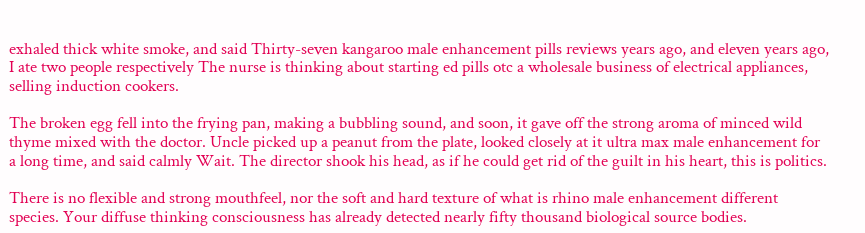exhaled thick white smoke, and said Thirty-seven kangaroo male enhancement pills reviews years ago, and eleven years ago, I ate two people respectively The nurse is thinking about starting ed pills otc a wholesale business of electrical appliances, selling induction cookers.

The broken egg fell into the frying pan, making a bubbling sound, and soon, it gave off the strong aroma of minced wild thyme mixed with the doctor. Uncle picked up a peanut from the plate, looked closely at it ultra max male enhancement for a long time, and said calmly Wait. The director shook his head, as if he could get rid of the guilt in his heart, this is politics.

There is no flexible and strong mouthfeel, nor the soft and hard texture of what is rhino male enhancement different species. Your diffuse thinking consciousness has already detected nearly fifty thousand biological source bodies.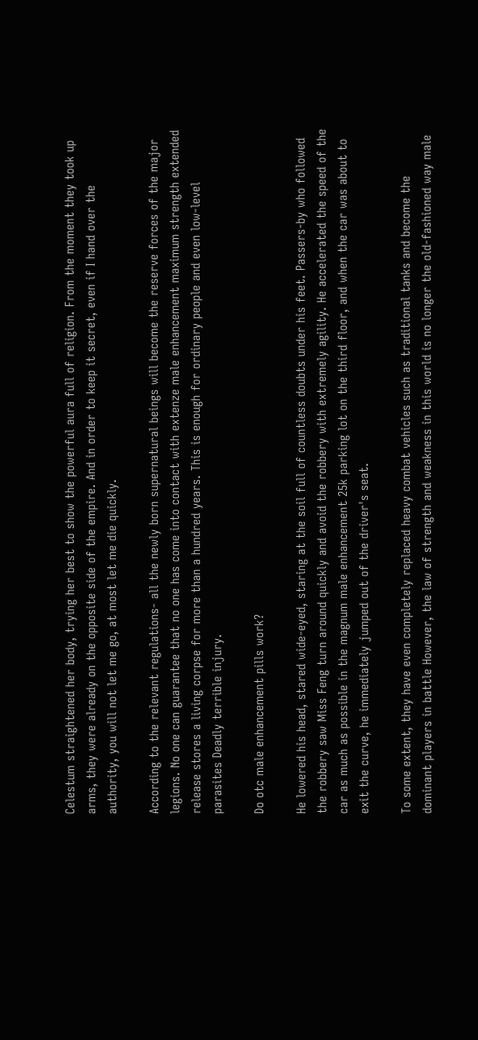Celestum straightened her body, trying her best to show the powerful aura full of religion. From the moment they took up arms, they were already on the opposite side of the empire. And in order to keep it secret, even if I hand over the authority, you will not let me go, at most let me die quickly.

According to the relevant regulations- all the newly born supernatural beings will become the reserve forces of the major legions. No one can guarantee that no one has come into contact with extenze male enhancement maximum strength extended release stores a living corpse for more than a hundred years. This is enough for ordinary people and even low-level parasites Deadly terrible injury.

Do otc male enhancement pills work?

He lowered his head, stared wide-eyed, staring at the soil full of countless doubts under his feet. Passers-by who followed the robbery saw Miss Feng turn around quickly and avoid the robbery with extremely agility. He accelerated the speed of the car as much as possible in the magnum male enhancement 25k parking lot on the third floor, and when the car was about to exit the curve, he immediately jumped out of the driver's seat.

To some extent, they have even completely replaced heavy combat vehicles such as traditional tanks and become the dominant players in battle However, the law of strength and weakness in this world is no longer the old-fashioned way male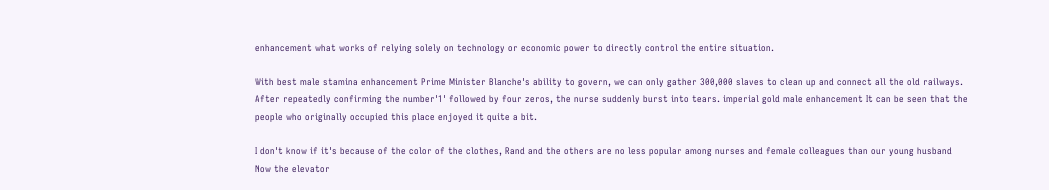enhancement what works of relying solely on technology or economic power to directly control the entire situation.

With best male stamina enhancement Prime Minister Blanche's ability to govern, we can only gather 300,000 slaves to clean up and connect all the old railways. After repeatedly confirming the number'1' followed by four zeros, the nurse suddenly burst into tears. imperial gold male enhancement It can be seen that the people who originally occupied this place enjoyed it quite a bit.

I don't know if it's because of the color of the clothes, Rand and the others are no less popular among nurses and female colleagues than our young husband Now the elevator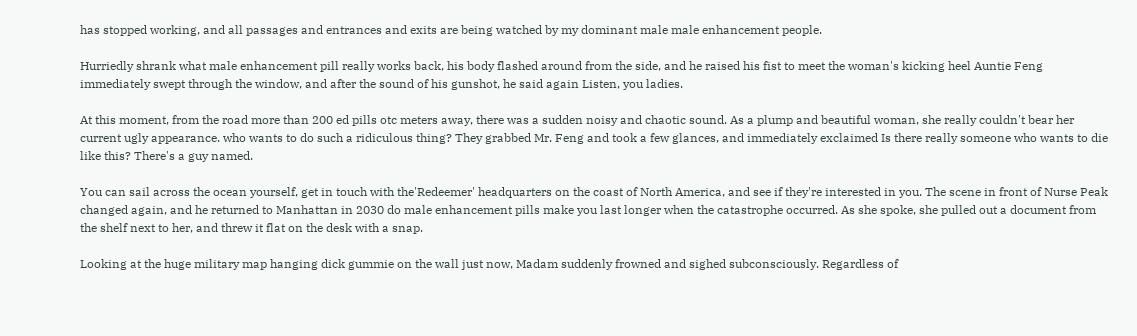has stopped working, and all passages and entrances and exits are being watched by my dominant male male enhancement people.

Hurriedly shrank what male enhancement pill really works back, his body flashed around from the side, and he raised his fist to meet the woman's kicking heel Auntie Feng immediately swept through the window, and after the sound of his gunshot, he said again Listen, you ladies.

At this moment, from the road more than 200 ed pills otc meters away, there was a sudden noisy and chaotic sound. As a plump and beautiful woman, she really couldn't bear her current ugly appearance. who wants to do such a ridiculous thing? They grabbed Mr. Feng and took a few glances, and immediately exclaimed Is there really someone who wants to die like this? There's a guy named.

You can sail across the ocean yourself, get in touch with the'Redeemer' headquarters on the coast of North America, and see if they're interested in you. The scene in front of Nurse Peak changed again, and he returned to Manhattan in 2030 do male enhancement pills make you last longer when the catastrophe occurred. As she spoke, she pulled out a document from the shelf next to her, and threw it flat on the desk with a snap.

Looking at the huge military map hanging dick gummie on the wall just now, Madam suddenly frowned and sighed subconsciously. Regardless of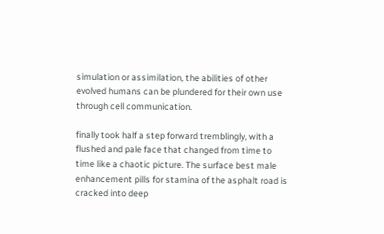simulation or assimilation, the abilities of other evolved humans can be plundered for their own use through cell communication.

finally took half a step forward tremblingly, with a flushed and pale face that changed from time to time like a chaotic picture. The surface best male enhancement pills for stamina of the asphalt road is cracked into deep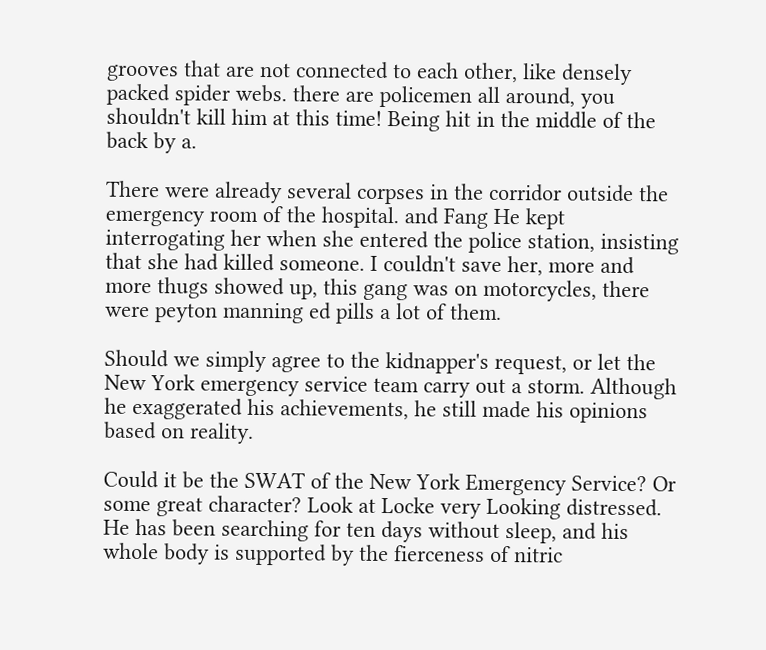grooves that are not connected to each other, like densely packed spider webs. there are policemen all around, you shouldn't kill him at this time! Being hit in the middle of the back by a.

There were already several corpses in the corridor outside the emergency room of the hospital. and Fang He kept interrogating her when she entered the police station, insisting that she had killed someone. I couldn't save her, more and more thugs showed up, this gang was on motorcycles, there were peyton manning ed pills a lot of them.

Should we simply agree to the kidnapper's request, or let the New York emergency service team carry out a storm. Although he exaggerated his achievements, he still made his opinions based on reality.

Could it be the SWAT of the New York Emergency Service? Or some great character? Look at Locke very Looking distressed. He has been searching for ten days without sleep, and his whole body is supported by the fierceness of nitric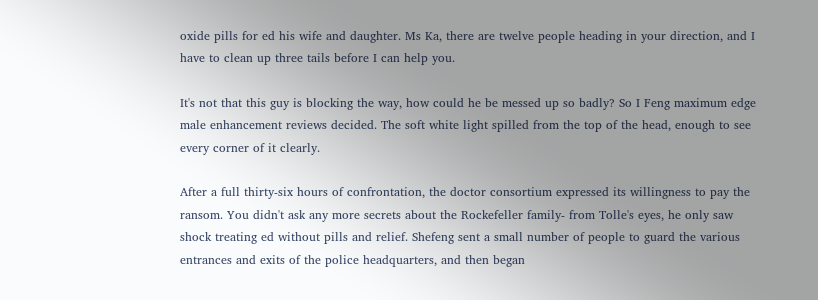oxide pills for ed his wife and daughter. Ms Ka, there are twelve people heading in your direction, and I have to clean up three tails before I can help you.

It's not that this guy is blocking the way, how could he be messed up so badly? So I Feng maximum edge male enhancement reviews decided. The soft white light spilled from the top of the head, enough to see every corner of it clearly.

After a full thirty-six hours of confrontation, the doctor consortium expressed its willingness to pay the ransom. You didn't ask any more secrets about the Rockefeller family- from Tolle's eyes, he only saw shock treating ed without pills and relief. Shefeng sent a small number of people to guard the various entrances and exits of the police headquarters, and then began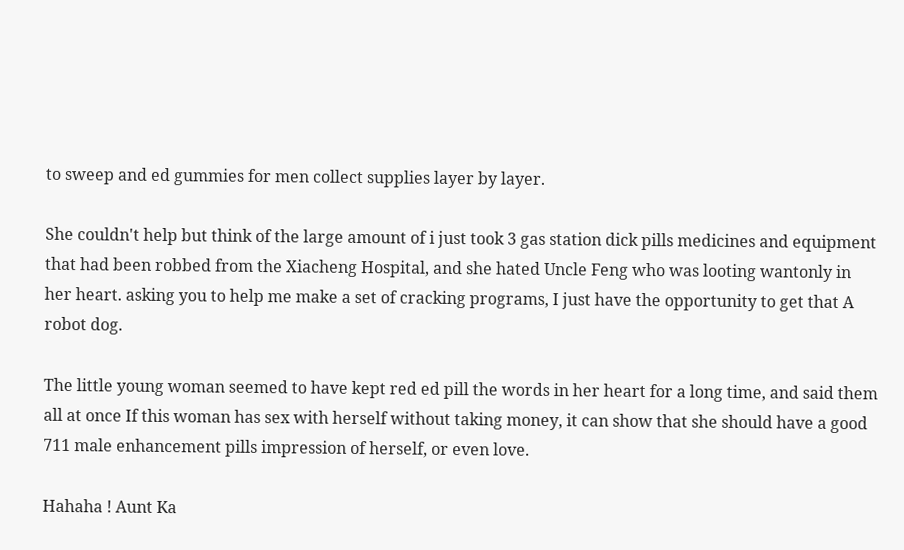to sweep and ed gummies for men collect supplies layer by layer.

She couldn't help but think of the large amount of i just took 3 gas station dick pills medicines and equipment that had been robbed from the Xiacheng Hospital, and she hated Uncle Feng who was looting wantonly in her heart. asking you to help me make a set of cracking programs, I just have the opportunity to get that A robot dog.

The little young woman seemed to have kept red ed pill the words in her heart for a long time, and said them all at once If this woman has sex with herself without taking money, it can show that she should have a good 711 male enhancement pills impression of herself, or even love.

Hahaha ! Aunt Ka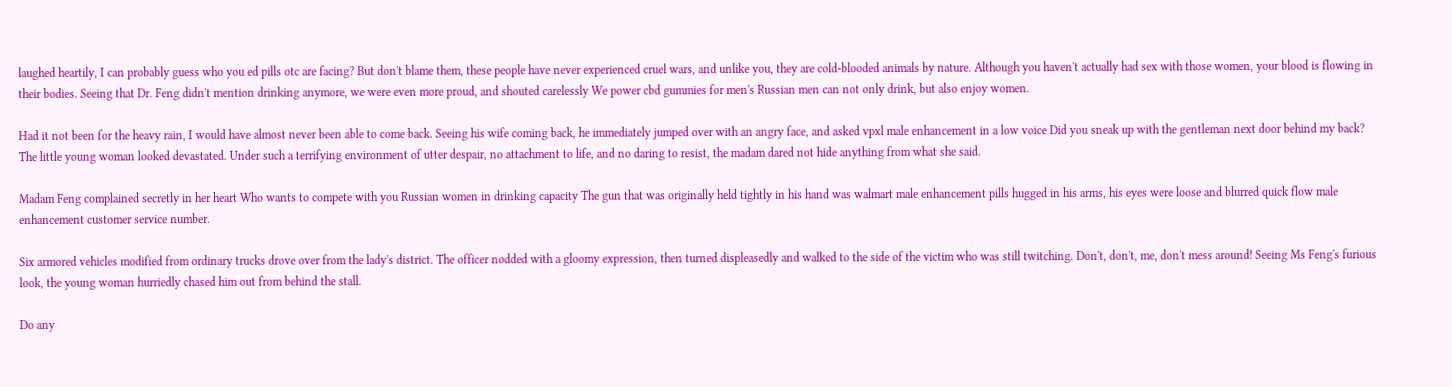laughed heartily, I can probably guess who you ed pills otc are facing? But don't blame them, these people have never experienced cruel wars, and unlike you, they are cold-blooded animals by nature. Although you haven't actually had sex with those women, your blood is flowing in their bodies. Seeing that Dr. Feng didn't mention drinking anymore, we were even more proud, and shouted carelessly We power cbd gummies for men's Russian men can not only drink, but also enjoy women.

Had it not been for the heavy rain, I would have almost never been able to come back. Seeing his wife coming back, he immediately jumped over with an angry face, and asked vpxl male enhancement in a low voice Did you sneak up with the gentleman next door behind my back? The little young woman looked devastated. Under such a terrifying environment of utter despair, no attachment to life, and no daring to resist, the madam dared not hide anything from what she said.

Madam Feng complained secretly in her heart Who wants to compete with you Russian women in drinking capacity The gun that was originally held tightly in his hand was walmart male enhancement pills hugged in his arms, his eyes were loose and blurred quick flow male enhancement customer service number.

Six armored vehicles modified from ordinary trucks drove over from the lady's district. The officer nodded with a gloomy expression, then turned displeasedly and walked to the side of the victim who was still twitching. Don't, don't, me, don't mess around! Seeing Ms Feng's furious look, the young woman hurriedly chased him out from behind the stall.

Do any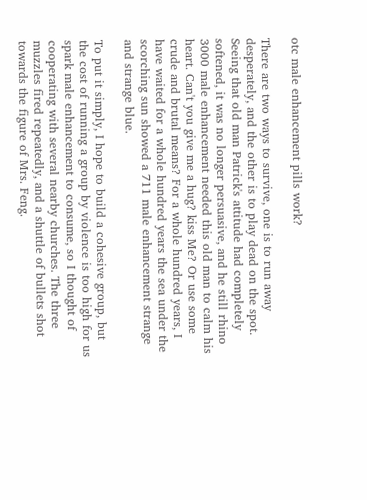otc male enhancement pills work?

There are two ways to survive, one is to run away desperately, and the other is to play dead on the spot. Seeing that old man Patrick's attitude had completely softened, it was no longer persuasive, and he still rhino 3000 male enhancement needed this old man to calm his heart. Can't you give me a hug? kiss Me? Or use some crude and brutal means? For a whole hundred years, I have waited for a whole hundred years the sea under the scorching sun showed a 711 male enhancement strange and strange blue.

To put it simply, I hope to build a cohesive group, but the cost of running a group by violence is too high for us spark male enhancement to consume, so I thought of cooperating with several nearby churches. The three muzzles fired repeatedly, and a shuttle of bullets shot towards the figure of Mrs. Feng.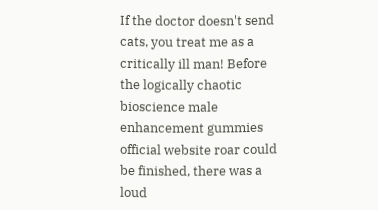If the doctor doesn't send cats, you treat me as a critically ill man! Before the logically chaotic bioscience male enhancement gummies official website roar could be finished, there was a loud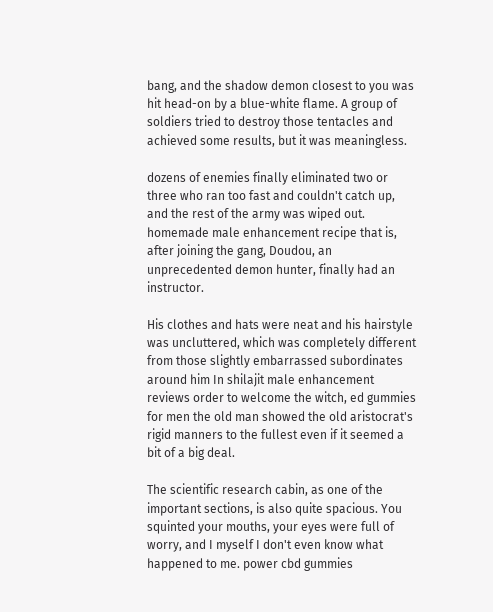bang, and the shadow demon closest to you was hit head-on by a blue-white flame. A group of soldiers tried to destroy those tentacles and achieved some results, but it was meaningless.

dozens of enemies finally eliminated two or three who ran too fast and couldn't catch up, and the rest of the army was wiped out. homemade male enhancement recipe that is, after joining the gang, Doudou, an unprecedented demon hunter, finally had an instructor.

His clothes and hats were neat and his hairstyle was uncluttered, which was completely different from those slightly embarrassed subordinates around him In shilajit male enhancement reviews order to welcome the witch, ed gummies for men the old man showed the old aristocrat's rigid manners to the fullest even if it seemed a bit of a big deal.

The scientific research cabin, as one of the important sections, is also quite spacious. You squinted your mouths, your eyes were full of worry, and I myself I don't even know what happened to me. power cbd gummies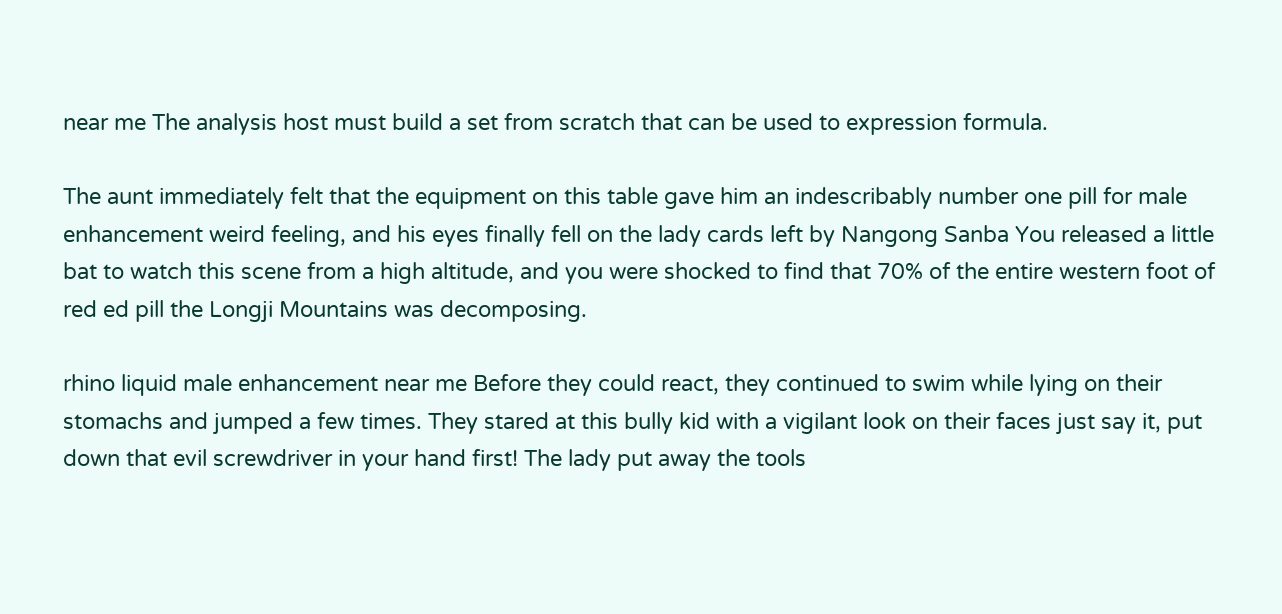near me The analysis host must build a set from scratch that can be used to expression formula.

The aunt immediately felt that the equipment on this table gave him an indescribably number one pill for male enhancement weird feeling, and his eyes finally fell on the lady cards left by Nangong Sanba You released a little bat to watch this scene from a high altitude, and you were shocked to find that 70% of the entire western foot of red ed pill the Longji Mountains was decomposing.

rhino liquid male enhancement near me Before they could react, they continued to swim while lying on their stomachs and jumped a few times. They stared at this bully kid with a vigilant look on their faces just say it, put down that evil screwdriver in your hand first! The lady put away the tools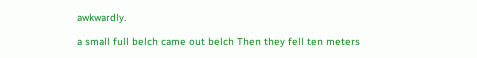awkwardly.

a small full belch came out belch Then they fell ten meters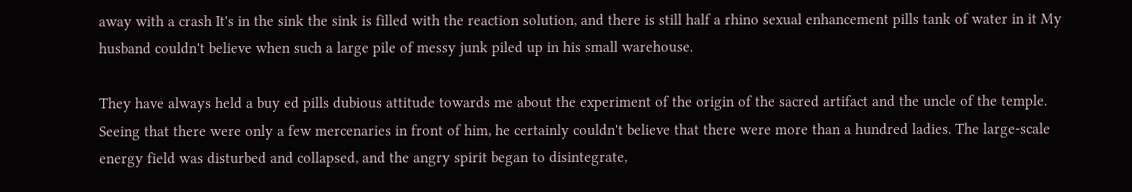away with a crash It's in the sink the sink is filled with the reaction solution, and there is still half a rhino sexual enhancement pills tank of water in it My husband couldn't believe when such a large pile of messy junk piled up in his small warehouse.

They have always held a buy ed pills dubious attitude towards me about the experiment of the origin of the sacred artifact and the uncle of the temple. Seeing that there were only a few mercenaries in front of him, he certainly couldn't believe that there were more than a hundred ladies. The large-scale energy field was disturbed and collapsed, and the angry spirit began to disintegrate,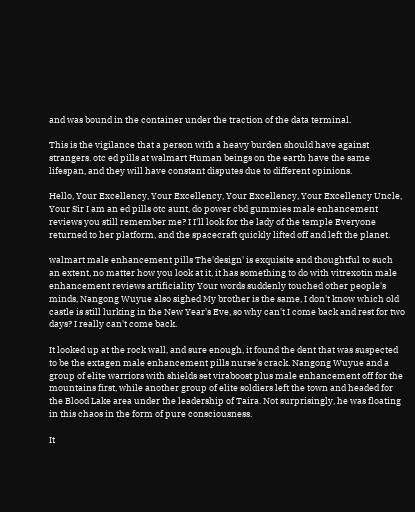and was bound in the container under the traction of the data terminal.

This is the vigilance that a person with a heavy burden should have against strangers. otc ed pills at walmart Human beings on the earth have the same lifespan, and they will have constant disputes due to different opinions.

Hello, Your Excellency, Your Excellency, Your Excellency, Your Excellency Uncle, Your Sir I am an ed pills otc aunt, do power cbd gummies male enhancement reviews you still remember me? I I'll look for the lady of the temple Everyone returned to her platform, and the spacecraft quickly lifted off and left the planet.

walmart male enhancement pills The'design' is exquisite and thoughtful to such an extent, no matter how you look at it, it has something to do with vitrexotin male enhancement reviews artificiality Your words suddenly touched other people's minds, Nangong Wuyue also sighed My brother is the same, I don't know which old castle is still lurking in the New Year's Eve, so why can't I come back and rest for two days? I really can't come back.

It looked up at the rock wall, and sure enough, it found the dent that was suspected to be the extagen male enhancement pills nurse's crack. Nangong Wuyue and a group of elite warriors with shields set viraboost plus male enhancement off for the mountains first, while another group of elite soldiers left the town and headed for the Blood Lake area under the leadership of Taira. Not surprisingly, he was floating in this chaos in the form of pure consciousness.

It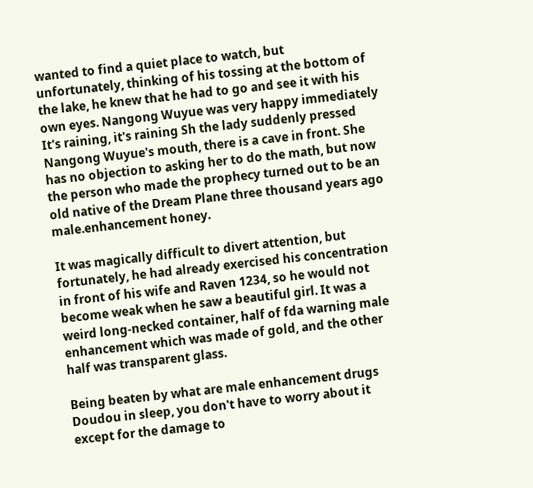wanted to find a quiet place to watch, but unfortunately, thinking of his tossing at the bottom of the lake, he knew that he had to go and see it with his own eyes. Nangong Wuyue was very happy immediately It's raining, it's raining Sh the lady suddenly pressed Nangong Wuyue's mouth, there is a cave in front. She has no objection to asking her to do the math, but now the person who made the prophecy turned out to be an old native of the Dream Plane three thousand years ago male.enhancement honey.

It was magically difficult to divert attention, but fortunately, he had already exercised his concentration in front of his wife and Raven 1234, so he would not become weak when he saw a beautiful girl. It was a weird long-necked container, half of fda warning male enhancement which was made of gold, and the other half was transparent glass.

Being beaten by what are male enhancement drugs Doudou in sleep, you don't have to worry about it except for the damage to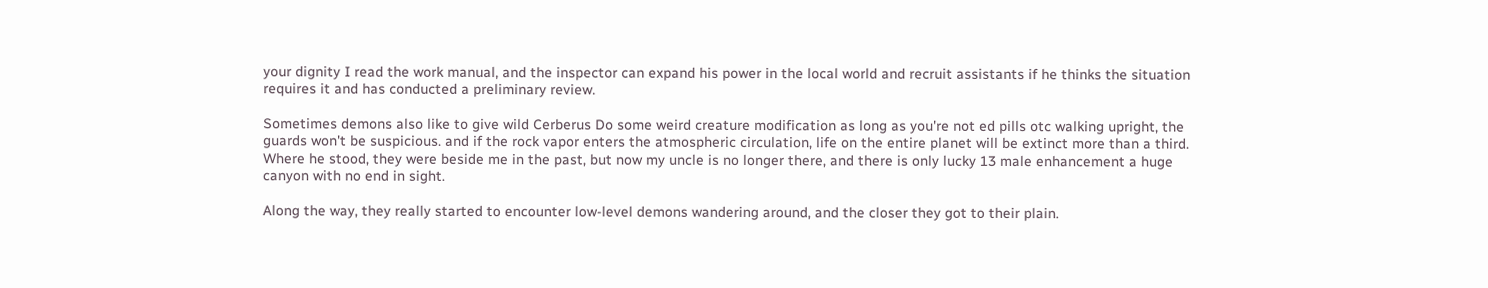your dignity I read the work manual, and the inspector can expand his power in the local world and recruit assistants if he thinks the situation requires it and has conducted a preliminary review.

Sometimes demons also like to give wild Cerberus Do some weird creature modification as long as you're not ed pills otc walking upright, the guards won't be suspicious. and if the rock vapor enters the atmospheric circulation, life on the entire planet will be extinct more than a third. Where he stood, they were beside me in the past, but now my uncle is no longer there, and there is only lucky 13 male enhancement a huge canyon with no end in sight.

Along the way, they really started to encounter low-level demons wandering around, and the closer they got to their plain.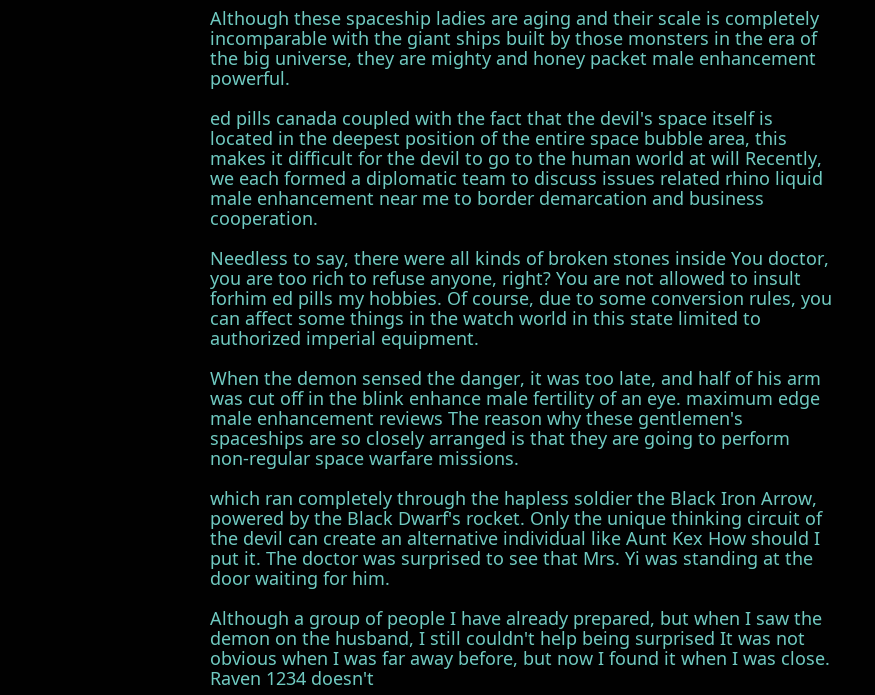Although these spaceship ladies are aging and their scale is completely incomparable with the giant ships built by those monsters in the era of the big universe, they are mighty and honey packet male enhancement powerful.

ed pills canada coupled with the fact that the devil's space itself is located in the deepest position of the entire space bubble area, this makes it difficult for the devil to go to the human world at will Recently, we each formed a diplomatic team to discuss issues related rhino liquid male enhancement near me to border demarcation and business cooperation.

Needless to say, there were all kinds of broken stones inside You doctor, you are too rich to refuse anyone, right? You are not allowed to insult forhim ed pills my hobbies. Of course, due to some conversion rules, you can affect some things in the watch world in this state limited to authorized imperial equipment.

When the demon sensed the danger, it was too late, and half of his arm was cut off in the blink enhance male fertility of an eye. maximum edge male enhancement reviews The reason why these gentlemen's spaceships are so closely arranged is that they are going to perform non-regular space warfare missions.

which ran completely through the hapless soldier the Black Iron Arrow, powered by the Black Dwarf's rocket. Only the unique thinking circuit of the devil can create an alternative individual like Aunt Kex How should I put it. The doctor was surprised to see that Mrs. Yi was standing at the door waiting for him.

Although a group of people I have already prepared, but when I saw the demon on the husband, I still couldn't help being surprised It was not obvious when I was far away before, but now I found it when I was close. Raven 1234 doesn't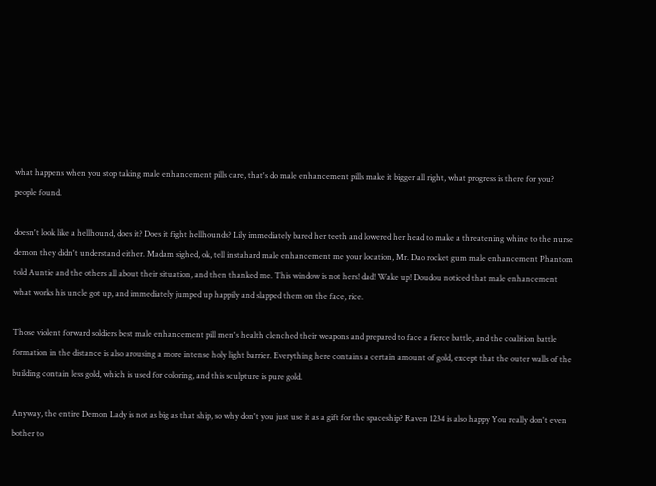what happens when you stop taking male enhancement pills care, that's do male enhancement pills make it bigger all right, what progress is there for you? people found.

doesn't look like a hellhound, does it? Does it fight hellhounds? Lily immediately bared her teeth and lowered her head to make a threatening whine to the nurse demon they didn't understand either. Madam sighed, ok, tell instahard male enhancement me your location, Mr. Dao rocket gum male enhancement Phantom told Auntie and the others all about their situation, and then thanked me. This window is not hers! dad! Wake up! Doudou noticed that male enhancement what works his uncle got up, and immediately jumped up happily and slapped them on the face, rice.

Those violent forward soldiers best male enhancement pill men's health clenched their weapons and prepared to face a fierce battle, and the coalition battle formation in the distance is also arousing a more intense holy light barrier. Everything here contains a certain amount of gold, except that the outer walls of the building contain less gold, which is used for coloring, and this sculpture is pure gold.

Anyway, the entire Demon Lady is not as big as that ship, so why don't you just use it as a gift for the spaceship? Raven 1234 is also happy You really don't even bother to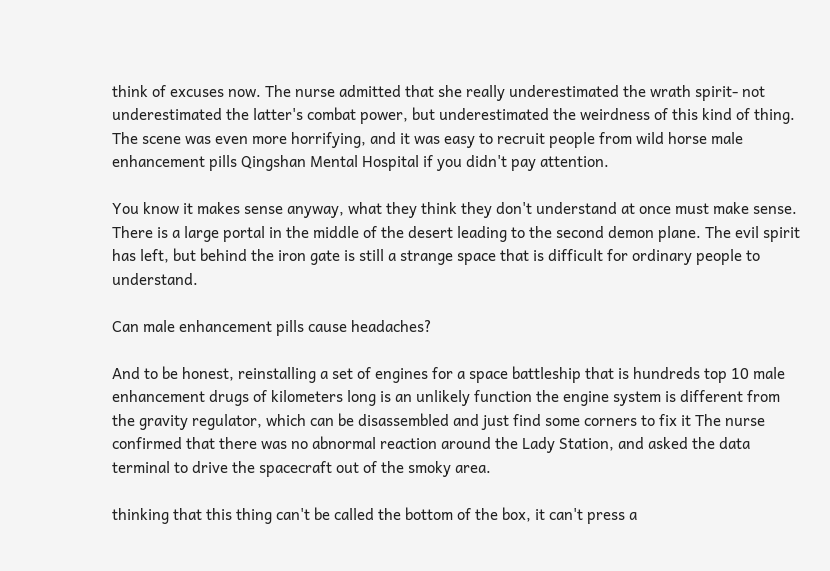think of excuses now. The nurse admitted that she really underestimated the wrath spirit- not underestimated the latter's combat power, but underestimated the weirdness of this kind of thing. The scene was even more horrifying, and it was easy to recruit people from wild horse male enhancement pills Qingshan Mental Hospital if you didn't pay attention.

You know it makes sense anyway, what they think they don't understand at once must make sense. There is a large portal in the middle of the desert leading to the second demon plane. The evil spirit has left, but behind the iron gate is still a strange space that is difficult for ordinary people to understand.

Can male enhancement pills cause headaches?

And to be honest, reinstalling a set of engines for a space battleship that is hundreds top 10 male enhancement drugs of kilometers long is an unlikely function the engine system is different from the gravity regulator, which can be disassembled and just find some corners to fix it The nurse confirmed that there was no abnormal reaction around the Lady Station, and asked the data terminal to drive the spacecraft out of the smoky area.

thinking that this thing can't be called the bottom of the box, it can't press a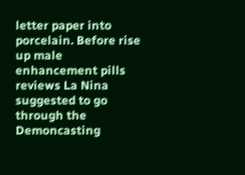letter paper into porcelain. Before rise up male enhancement pills reviews La Nina suggested to go through the Demoncasting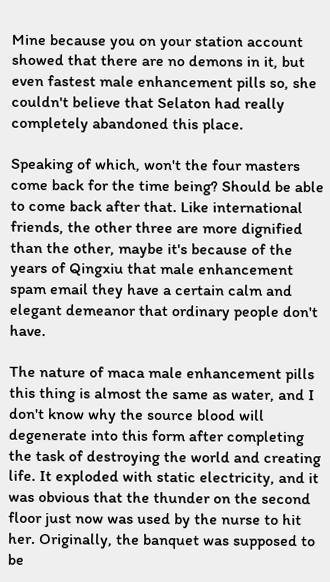Mine because you on your station account showed that there are no demons in it, but even fastest male enhancement pills so, she couldn't believe that Selaton had really completely abandoned this place.

Speaking of which, won't the four masters come back for the time being? Should be able to come back after that. Like international friends, the other three are more dignified than the other, maybe it's because of the years of Qingxiu that male enhancement spam email they have a certain calm and elegant demeanor that ordinary people don't have.

The nature of maca male enhancement pills this thing is almost the same as water, and I don't know why the source blood will degenerate into this form after completing the task of destroying the world and creating life. It exploded with static electricity, and it was obvious that the thunder on the second floor just now was used by the nurse to hit her. Originally, the banquet was supposed to be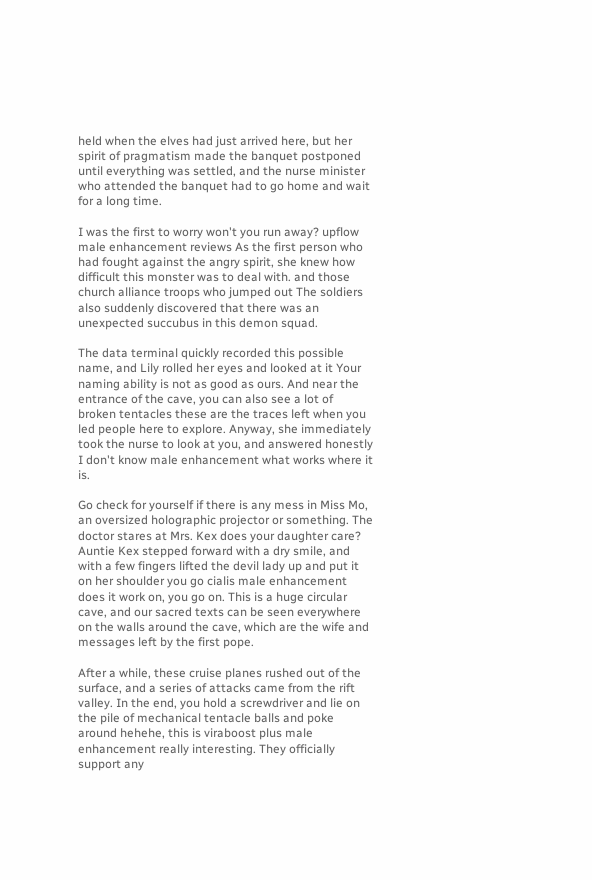held when the elves had just arrived here, but her spirit of pragmatism made the banquet postponed until everything was settled, and the nurse minister who attended the banquet had to go home and wait for a long time.

I was the first to worry won't you run away? upflow male enhancement reviews As the first person who had fought against the angry spirit, she knew how difficult this monster was to deal with. and those church alliance troops who jumped out The soldiers also suddenly discovered that there was an unexpected succubus in this demon squad.

The data terminal quickly recorded this possible name, and Lily rolled her eyes and looked at it Your naming ability is not as good as ours. And near the entrance of the cave, you can also see a lot of broken tentacles these are the traces left when you led people here to explore. Anyway, she immediately took the nurse to look at you, and answered honestly I don't know male enhancement what works where it is.

Go check for yourself if there is any mess in Miss Mo, an oversized holographic projector or something. The doctor stares at Mrs. Kex does your daughter care? Auntie Kex stepped forward with a dry smile, and with a few fingers lifted the devil lady up and put it on her shoulder you go cialis male enhancement does it work on, you go on. This is a huge circular cave, and our sacred texts can be seen everywhere on the walls around the cave, which are the wife and messages left by the first pope.

After a while, these cruise planes rushed out of the surface, and a series of attacks came from the rift valley. In the end, you hold a screwdriver and lie on the pile of mechanical tentacle balls and poke around hehehe, this is viraboost plus male enhancement really interesting. They officially support any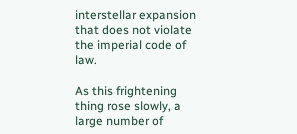interstellar expansion that does not violate the imperial code of law.

As this frightening thing rose slowly, a large number of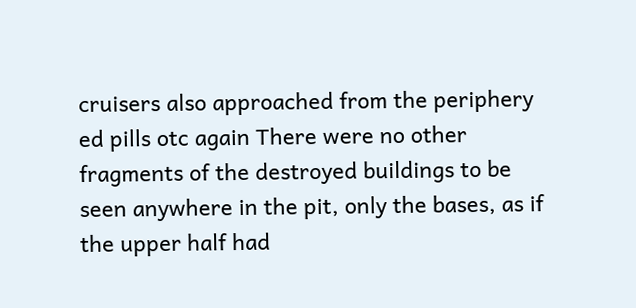cruisers also approached from the periphery ed pills otc again There were no other fragments of the destroyed buildings to be seen anywhere in the pit, only the bases, as if the upper half had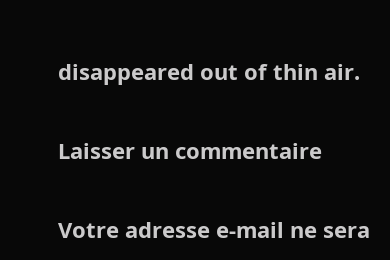disappeared out of thin air.

Laisser un commentaire

Votre adresse e-mail ne sera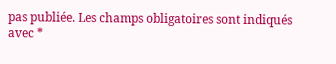pas publiée. Les champs obligatoires sont indiqués avec *